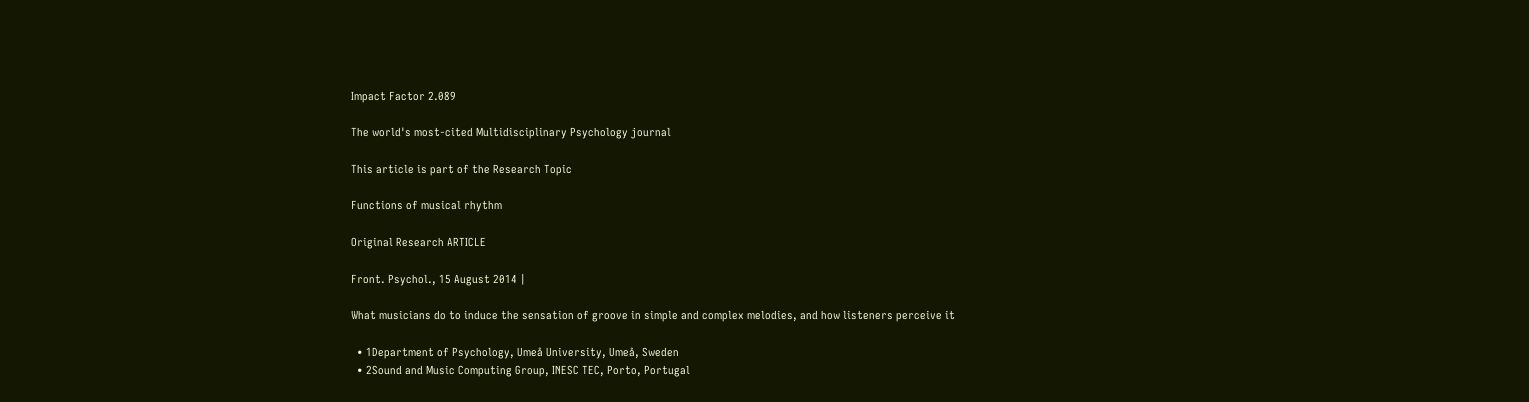Impact Factor 2.089

The world's most-cited Multidisciplinary Psychology journal

This article is part of the Research Topic

Functions of musical rhythm

Original Research ARTICLE

Front. Psychol., 15 August 2014 |

What musicians do to induce the sensation of groove in simple and complex melodies, and how listeners perceive it

  • 1Department of Psychology, Umeå University, Umeå, Sweden
  • 2Sound and Music Computing Group, INESC TEC, Porto, Portugal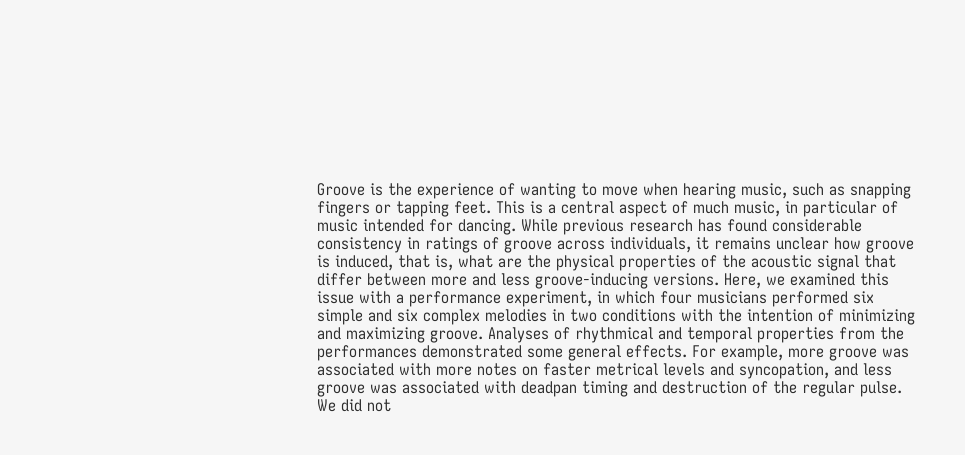Groove is the experience of wanting to move when hearing music, such as snapping fingers or tapping feet. This is a central aspect of much music, in particular of music intended for dancing. While previous research has found considerable consistency in ratings of groove across individuals, it remains unclear how groove is induced, that is, what are the physical properties of the acoustic signal that differ between more and less groove-inducing versions. Here, we examined this issue with a performance experiment, in which four musicians performed six simple and six complex melodies in two conditions with the intention of minimizing and maximizing groove. Analyses of rhythmical and temporal properties from the performances demonstrated some general effects. For example, more groove was associated with more notes on faster metrical levels and syncopation, and less groove was associated with deadpan timing and destruction of the regular pulse. We did not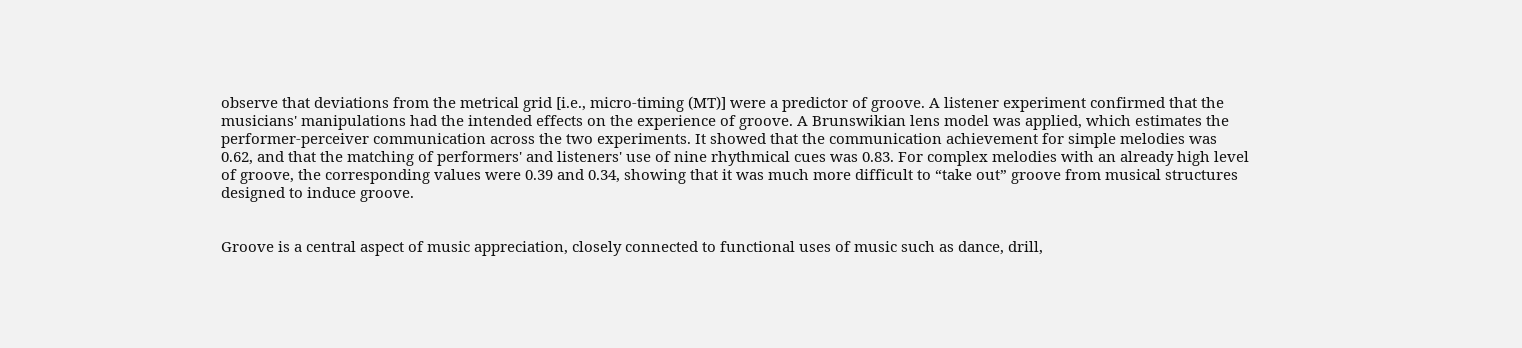observe that deviations from the metrical grid [i.e., micro-timing (MT)] were a predictor of groove. A listener experiment confirmed that the musicians' manipulations had the intended effects on the experience of groove. A Brunswikian lens model was applied, which estimates the performer-perceiver communication across the two experiments. It showed that the communication achievement for simple melodies was 0.62, and that the matching of performers' and listeners' use of nine rhythmical cues was 0.83. For complex melodies with an already high level of groove, the corresponding values were 0.39 and 0.34, showing that it was much more difficult to “take out” groove from musical structures designed to induce groove.


Groove is a central aspect of music appreciation, closely connected to functional uses of music such as dance, drill,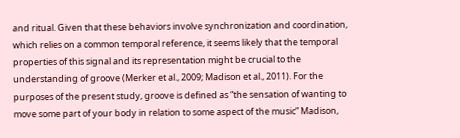and ritual. Given that these behaviors involve synchronization and coordination, which relies on a common temporal reference, it seems likely that the temporal properties of this signal and its representation might be crucial to the understanding of groove (Merker et al., 2009; Madison et al., 2011). For the purposes of the present study, groove is defined as “the sensation of wanting to move some part of your body in relation to some aspect of the music” Madison,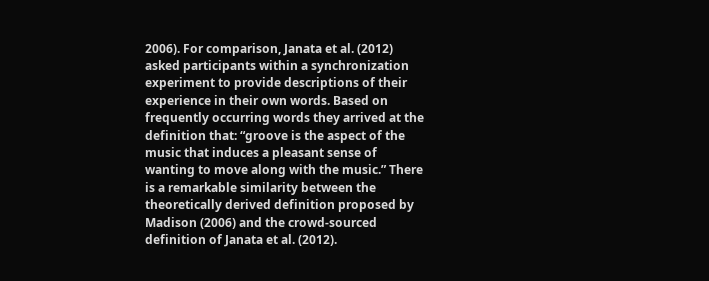2006). For comparison, Janata et al. (2012) asked participants within a synchronization experiment to provide descriptions of their experience in their own words. Based on frequently occurring words they arrived at the definition that: “groove is the aspect of the music that induces a pleasant sense of wanting to move along with the music.” There is a remarkable similarity between the theoretically derived definition proposed by Madison (2006) and the crowd-sourced definition of Janata et al. (2012).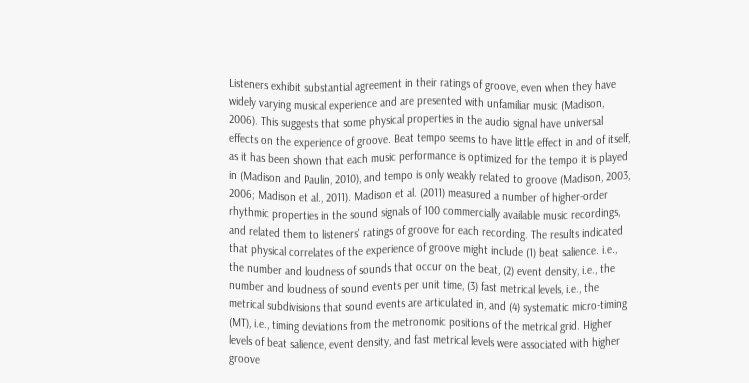Listeners exhibit substantial agreement in their ratings of groove, even when they have widely varying musical experience and are presented with unfamiliar music (Madison, 2006). This suggests that some physical properties in the audio signal have universal effects on the experience of groove. Beat tempo seems to have little effect in and of itself, as it has been shown that each music performance is optimized for the tempo it is played in (Madison and Paulin, 2010), and tempo is only weakly related to groove (Madison, 2003, 2006; Madison et al., 2011). Madison et al. (2011) measured a number of higher-order rhythmic properties in the sound signals of 100 commercially available music recordings, and related them to listeners' ratings of groove for each recording. The results indicated that physical correlates of the experience of groove might include (1) beat salience. i.e., the number and loudness of sounds that occur on the beat, (2) event density, i.e., the number and loudness of sound events per unit time, (3) fast metrical levels, i.e., the metrical subdivisions that sound events are articulated in, and (4) systematic micro-timing (MT), i.e., timing deviations from the metronomic positions of the metrical grid. Higher levels of beat salience, event density, and fast metrical levels were associated with higher groove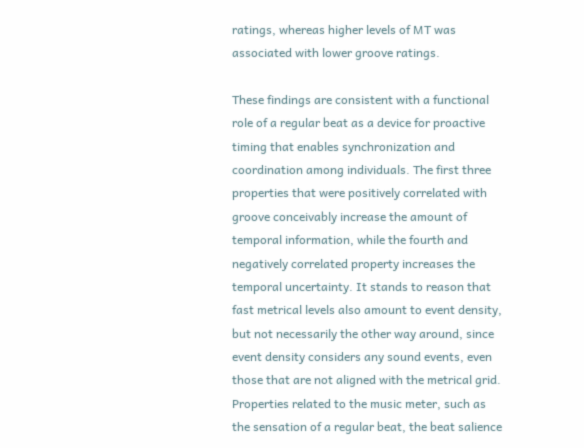ratings, whereas higher levels of MT was associated with lower groove ratings.

These findings are consistent with a functional role of a regular beat as a device for proactive timing that enables synchronization and coordination among individuals. The first three properties that were positively correlated with groove conceivably increase the amount of temporal information, while the fourth and negatively correlated property increases the temporal uncertainty. It stands to reason that fast metrical levels also amount to event density, but not necessarily the other way around, since event density considers any sound events, even those that are not aligned with the metrical grid. Properties related to the music meter, such as the sensation of a regular beat, the beat salience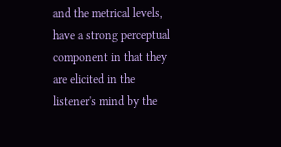and the metrical levels, have a strong perceptual component in that they are elicited in the listener's mind by the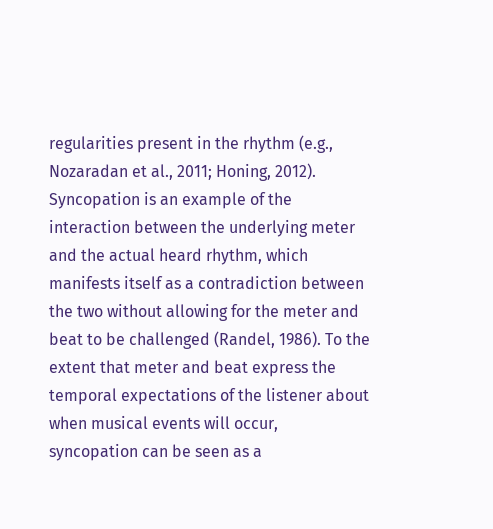regularities present in the rhythm (e.g., Nozaradan et al., 2011; Honing, 2012). Syncopation is an example of the interaction between the underlying meter and the actual heard rhythm, which manifests itself as a contradiction between the two without allowing for the meter and beat to be challenged (Randel, 1986). To the extent that meter and beat express the temporal expectations of the listener about when musical events will occur, syncopation can be seen as a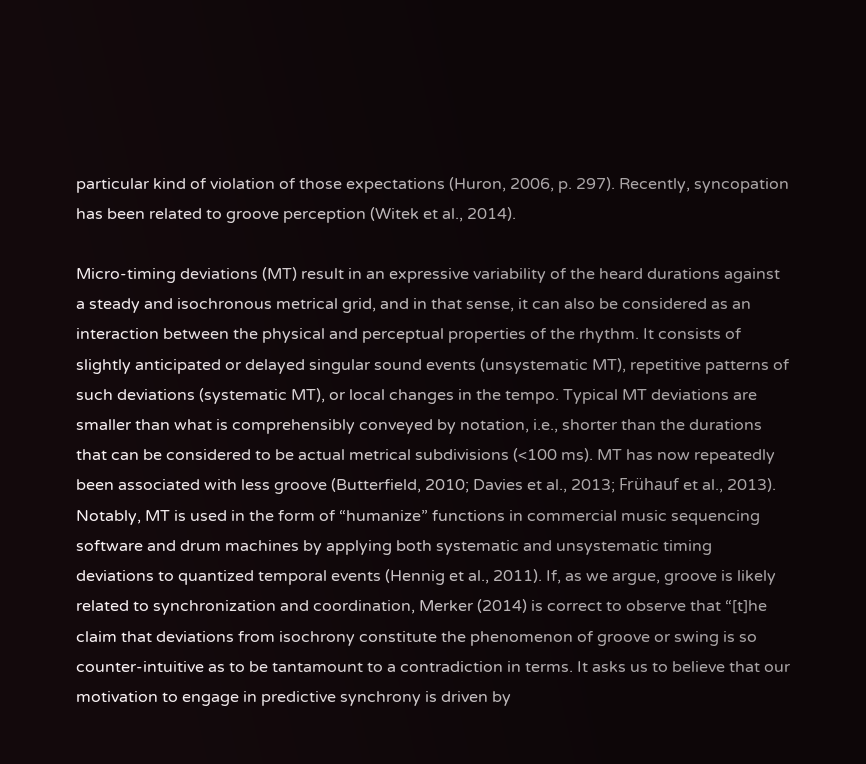particular kind of violation of those expectations (Huron, 2006, p. 297). Recently, syncopation has been related to groove perception (Witek et al., 2014).

Micro-timing deviations (MT) result in an expressive variability of the heard durations against a steady and isochronous metrical grid, and in that sense, it can also be considered as an interaction between the physical and perceptual properties of the rhythm. It consists of slightly anticipated or delayed singular sound events (unsystematic MT), repetitive patterns of such deviations (systematic MT), or local changes in the tempo. Typical MT deviations are smaller than what is comprehensibly conveyed by notation, i.e., shorter than the durations that can be considered to be actual metrical subdivisions (<100 ms). MT has now repeatedly been associated with less groove (Butterfield, 2010; Davies et al., 2013; Frühauf et al., 2013). Notably, MT is used in the form of “humanize” functions in commercial music sequencing software and drum machines by applying both systematic and unsystematic timing deviations to quantized temporal events (Hennig et al., 2011). If, as we argue, groove is likely related to synchronization and coordination, Merker (2014) is correct to observe that “[t]he claim that deviations from isochrony constitute the phenomenon of groove or swing is so counter-intuitive as to be tantamount to a contradiction in terms. It asks us to believe that our motivation to engage in predictive synchrony is driven by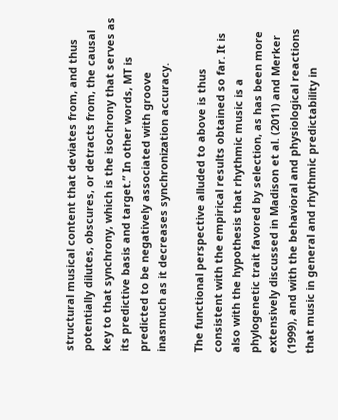structural musical content that deviates from, and thus potentially dilutes, obscures, or detracts from, the causal key to that synchrony, which is the isochrony that serves as its predictive basis and target.” In other words, MT is predicted to be negatively associated with groove inasmuch as it decreases synchronization accuracy.

The functional perspective alluded to above is thus consistent with the empirical results obtained so far. It is also with the hypothesis that rhythmic music is a phylogenetic trait favored by selection, as has been more extensively discussed in Madison et al. (2011) and Merker (1999), and with the behavioral and physiological reactions that music in general and rhythmic predictability in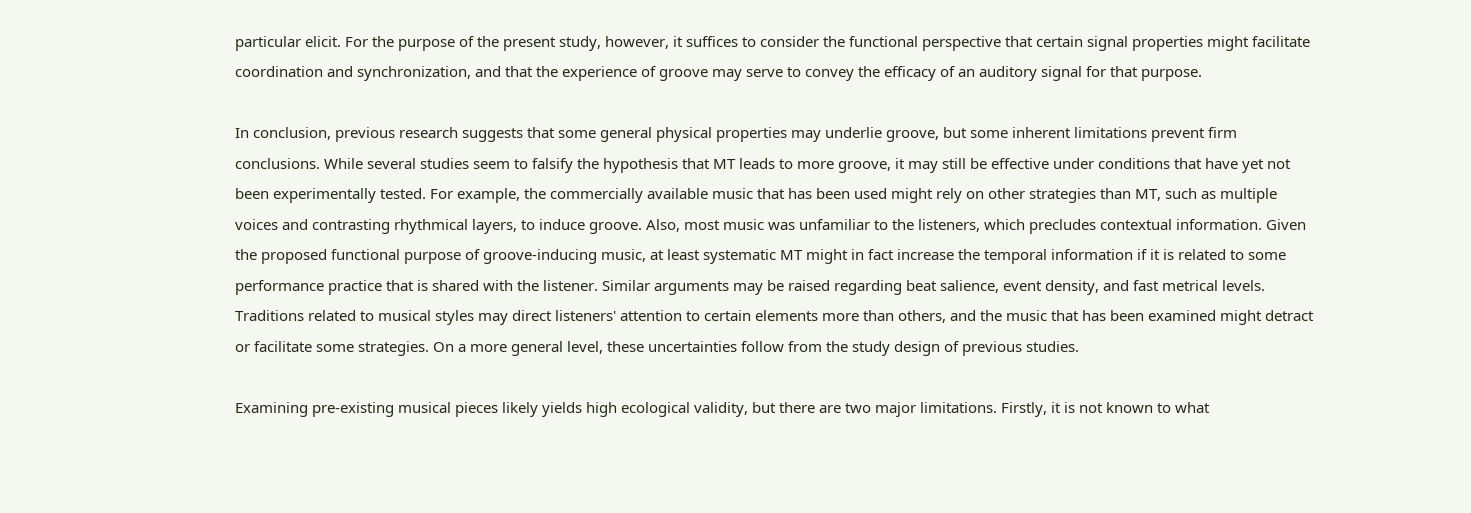particular elicit. For the purpose of the present study, however, it suffices to consider the functional perspective that certain signal properties might facilitate coordination and synchronization, and that the experience of groove may serve to convey the efficacy of an auditory signal for that purpose.

In conclusion, previous research suggests that some general physical properties may underlie groove, but some inherent limitations prevent firm conclusions. While several studies seem to falsify the hypothesis that MT leads to more groove, it may still be effective under conditions that have yet not been experimentally tested. For example, the commercially available music that has been used might rely on other strategies than MT, such as multiple voices and contrasting rhythmical layers, to induce groove. Also, most music was unfamiliar to the listeners, which precludes contextual information. Given the proposed functional purpose of groove-inducing music, at least systematic MT might in fact increase the temporal information if it is related to some performance practice that is shared with the listener. Similar arguments may be raised regarding beat salience, event density, and fast metrical levels. Traditions related to musical styles may direct listeners' attention to certain elements more than others, and the music that has been examined might detract or facilitate some strategies. On a more general level, these uncertainties follow from the study design of previous studies.

Examining pre-existing musical pieces likely yields high ecological validity, but there are two major limitations. Firstly, it is not known to what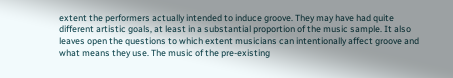extent the performers actually intended to induce groove. They may have had quite different artistic goals, at least in a substantial proportion of the music sample. It also leaves open the questions to which extent musicians can intentionally affect groove and what means they use. The music of the pre-existing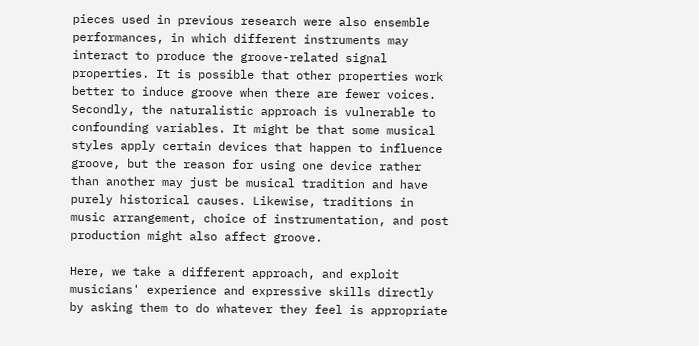pieces used in previous research were also ensemble performances, in which different instruments may interact to produce the groove-related signal properties. It is possible that other properties work better to induce groove when there are fewer voices. Secondly, the naturalistic approach is vulnerable to confounding variables. It might be that some musical styles apply certain devices that happen to influence groove, but the reason for using one device rather than another may just be musical tradition and have purely historical causes. Likewise, traditions in music arrangement, choice of instrumentation, and post production might also affect groove.

Here, we take a different approach, and exploit musicians' experience and expressive skills directly by asking them to do whatever they feel is appropriate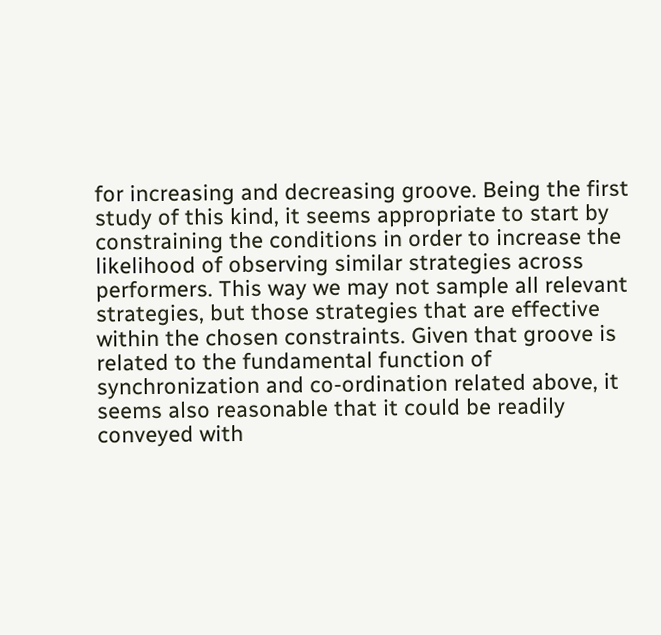for increasing and decreasing groove. Being the first study of this kind, it seems appropriate to start by constraining the conditions in order to increase the likelihood of observing similar strategies across performers. This way we may not sample all relevant strategies, but those strategies that are effective within the chosen constraints. Given that groove is related to the fundamental function of synchronization and co-ordination related above, it seems also reasonable that it could be readily conveyed with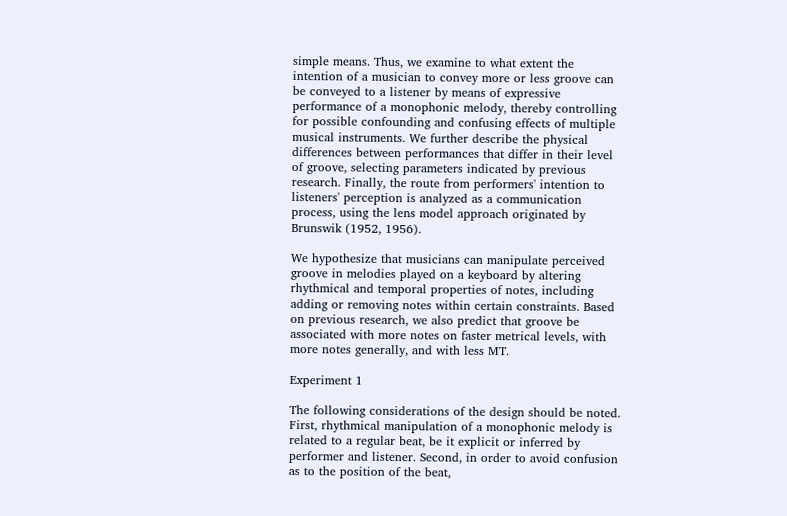simple means. Thus, we examine to what extent the intention of a musician to convey more or less groove can be conveyed to a listener by means of expressive performance of a monophonic melody, thereby controlling for possible confounding and confusing effects of multiple musical instruments. We further describe the physical differences between performances that differ in their level of groove, selecting parameters indicated by previous research. Finally, the route from performers' intention to listeners' perception is analyzed as a communication process, using the lens model approach originated by Brunswik (1952, 1956).

We hypothesize that musicians can manipulate perceived groove in melodies played on a keyboard by altering rhythmical and temporal properties of notes, including adding or removing notes within certain constraints. Based on previous research, we also predict that groove be associated with more notes on faster metrical levels, with more notes generally, and with less MT.

Experiment 1

The following considerations of the design should be noted. First, rhythmical manipulation of a monophonic melody is related to a regular beat, be it explicit or inferred by performer and listener. Second, in order to avoid confusion as to the position of the beat,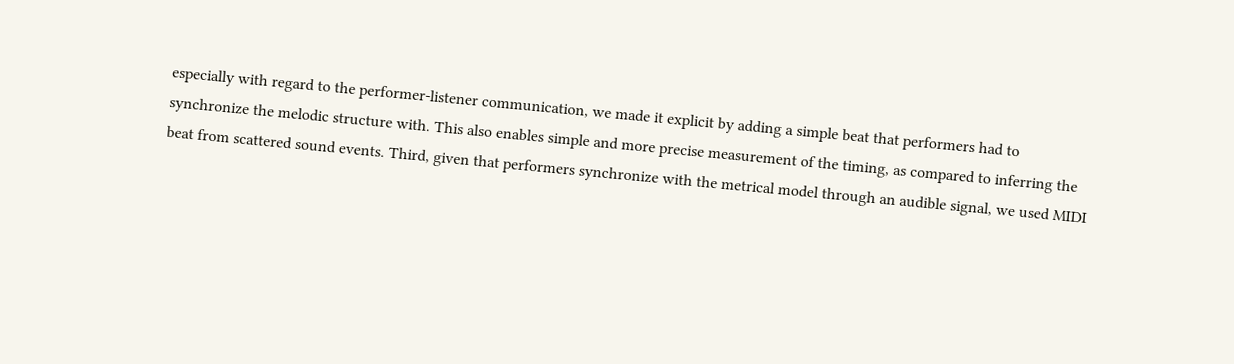especially with regard to the performer-listener communication, we made it explicit by adding a simple beat that performers had to synchronize the melodic structure with. This also enables simple and more precise measurement of the timing, as compared to inferring the beat from scattered sound events. Third, given that performers synchronize with the metrical model through an audible signal, we used MIDI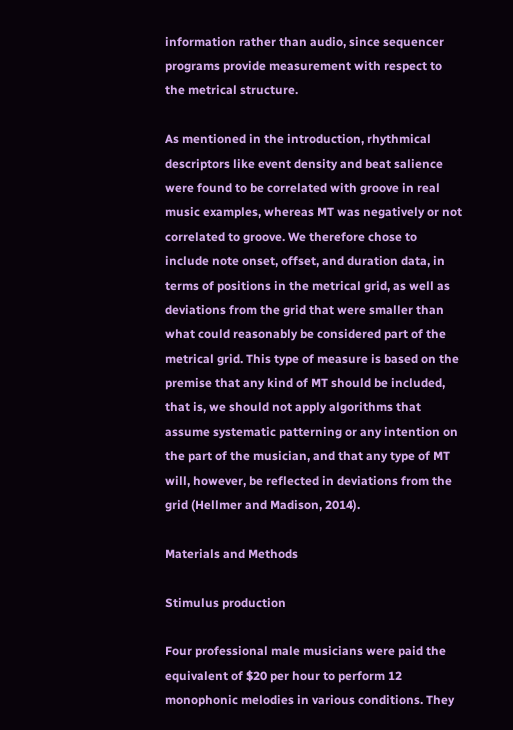information rather than audio, since sequencer programs provide measurement with respect to the metrical structure.

As mentioned in the introduction, rhythmical descriptors like event density and beat salience were found to be correlated with groove in real music examples, whereas MT was negatively or not correlated to groove. We therefore chose to include note onset, offset, and duration data, in terms of positions in the metrical grid, as well as deviations from the grid that were smaller than what could reasonably be considered part of the metrical grid. This type of measure is based on the premise that any kind of MT should be included, that is, we should not apply algorithms that assume systematic patterning or any intention on the part of the musician, and that any type of MT will, however, be reflected in deviations from the grid (Hellmer and Madison, 2014).

Materials and Methods

Stimulus production

Four professional male musicians were paid the equivalent of $20 per hour to perform 12 monophonic melodies in various conditions. They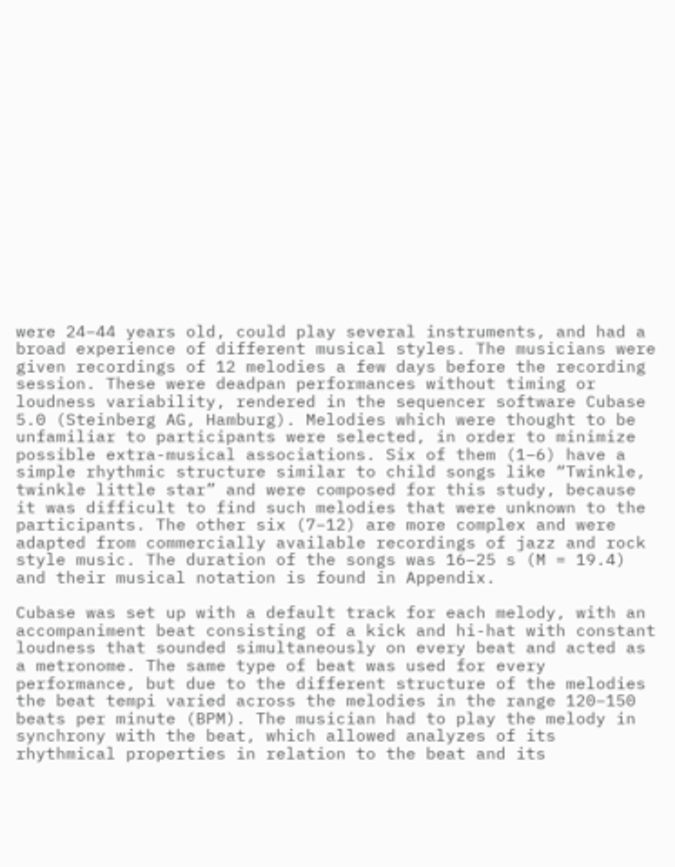were 24–44 years old, could play several instruments, and had a broad experience of different musical styles. The musicians were given recordings of 12 melodies a few days before the recording session. These were deadpan performances without timing or loudness variability, rendered in the sequencer software Cubase 5.0 (Steinberg AG, Hamburg). Melodies which were thought to be unfamiliar to participants were selected, in order to minimize possible extra-musical associations. Six of them (1–6) have a simple rhythmic structure similar to child songs like “Twinkle, twinkle little star” and were composed for this study, because it was difficult to find such melodies that were unknown to the participants. The other six (7–12) are more complex and were adapted from commercially available recordings of jazz and rock style music. The duration of the songs was 16–25 s (M = 19.4) and their musical notation is found in Appendix.

Cubase was set up with a default track for each melody, with an accompaniment beat consisting of a kick and hi-hat with constant loudness that sounded simultaneously on every beat and acted as a metronome. The same type of beat was used for every performance, but due to the different structure of the melodies the beat tempi varied across the melodies in the range 120–150 beats per minute (BPM). The musician had to play the melody in synchrony with the beat, which allowed analyzes of its rhythmical properties in relation to the beat and its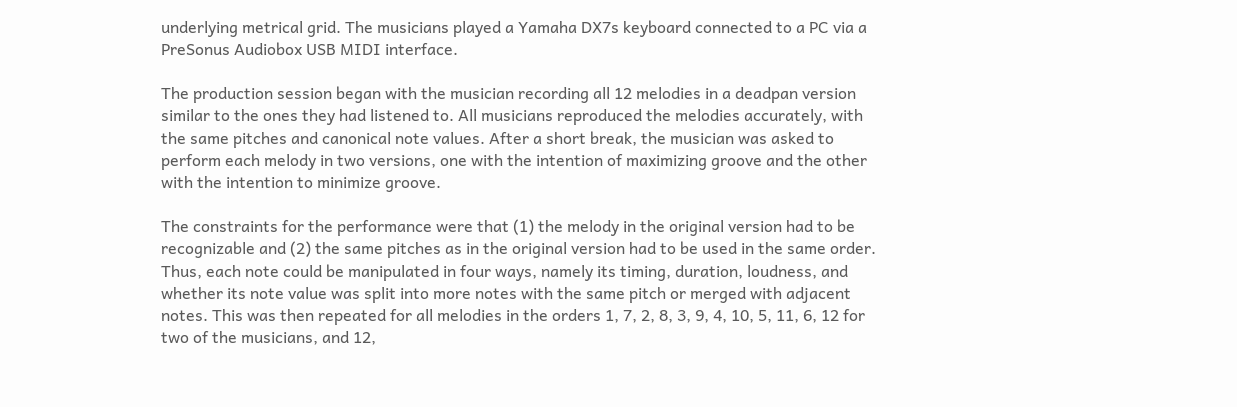underlying metrical grid. The musicians played a Yamaha DX7s keyboard connected to a PC via a PreSonus Audiobox USB MIDI interface.

The production session began with the musician recording all 12 melodies in a deadpan version similar to the ones they had listened to. All musicians reproduced the melodies accurately, with the same pitches and canonical note values. After a short break, the musician was asked to perform each melody in two versions, one with the intention of maximizing groove and the other with the intention to minimize groove.

The constraints for the performance were that (1) the melody in the original version had to be recognizable and (2) the same pitches as in the original version had to be used in the same order. Thus, each note could be manipulated in four ways, namely its timing, duration, loudness, and whether its note value was split into more notes with the same pitch or merged with adjacent notes. This was then repeated for all melodies in the orders 1, 7, 2, 8, 3, 9, 4, 10, 5, 11, 6, 12 for two of the musicians, and 12,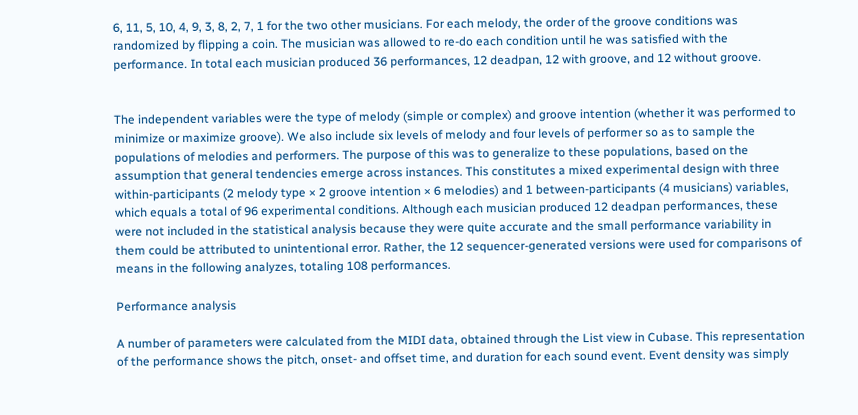6, 11, 5, 10, 4, 9, 3, 8, 2, 7, 1 for the two other musicians. For each melody, the order of the groove conditions was randomized by flipping a coin. The musician was allowed to re-do each condition until he was satisfied with the performance. In total each musician produced 36 performances, 12 deadpan, 12 with groove, and 12 without groove.


The independent variables were the type of melody (simple or complex) and groove intention (whether it was performed to minimize or maximize groove). We also include six levels of melody and four levels of performer so as to sample the populations of melodies and performers. The purpose of this was to generalize to these populations, based on the assumption that general tendencies emerge across instances. This constitutes a mixed experimental design with three within-participants (2 melody type × 2 groove intention × 6 melodies) and 1 between-participants (4 musicians) variables, which equals a total of 96 experimental conditions. Although each musician produced 12 deadpan performances, these were not included in the statistical analysis because they were quite accurate and the small performance variability in them could be attributed to unintentional error. Rather, the 12 sequencer-generated versions were used for comparisons of means in the following analyzes, totaling 108 performances.

Performance analysis

A number of parameters were calculated from the MIDI data, obtained through the List view in Cubase. This representation of the performance shows the pitch, onset- and offset time, and duration for each sound event. Event density was simply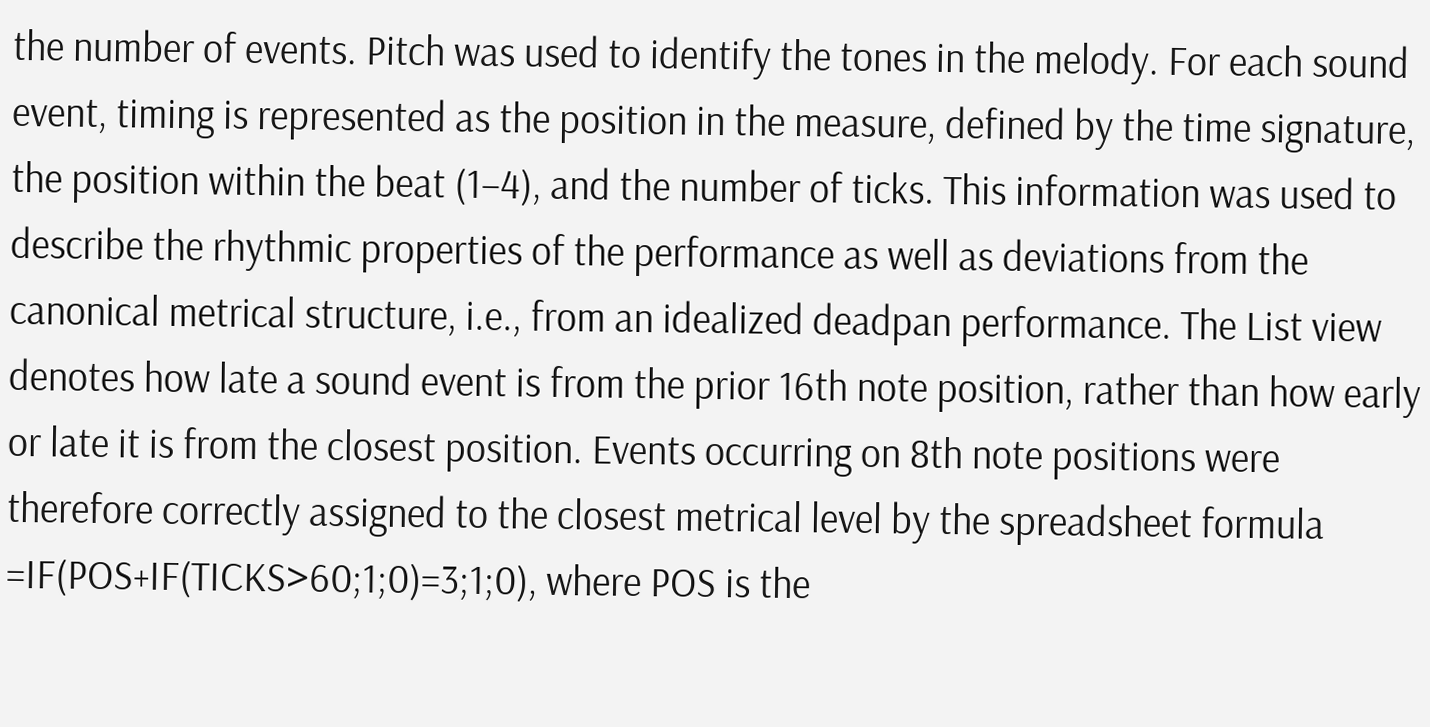the number of events. Pitch was used to identify the tones in the melody. For each sound event, timing is represented as the position in the measure, defined by the time signature, the position within the beat (1–4), and the number of ticks. This information was used to describe the rhythmic properties of the performance as well as deviations from the canonical metrical structure, i.e., from an idealized deadpan performance. The List view denotes how late a sound event is from the prior 16th note position, rather than how early or late it is from the closest position. Events occurring on 8th note positions were therefore correctly assigned to the closest metrical level by the spreadsheet formula =IF(POS+IF(TICKS>60;1;0)=3;1;0), where POS is the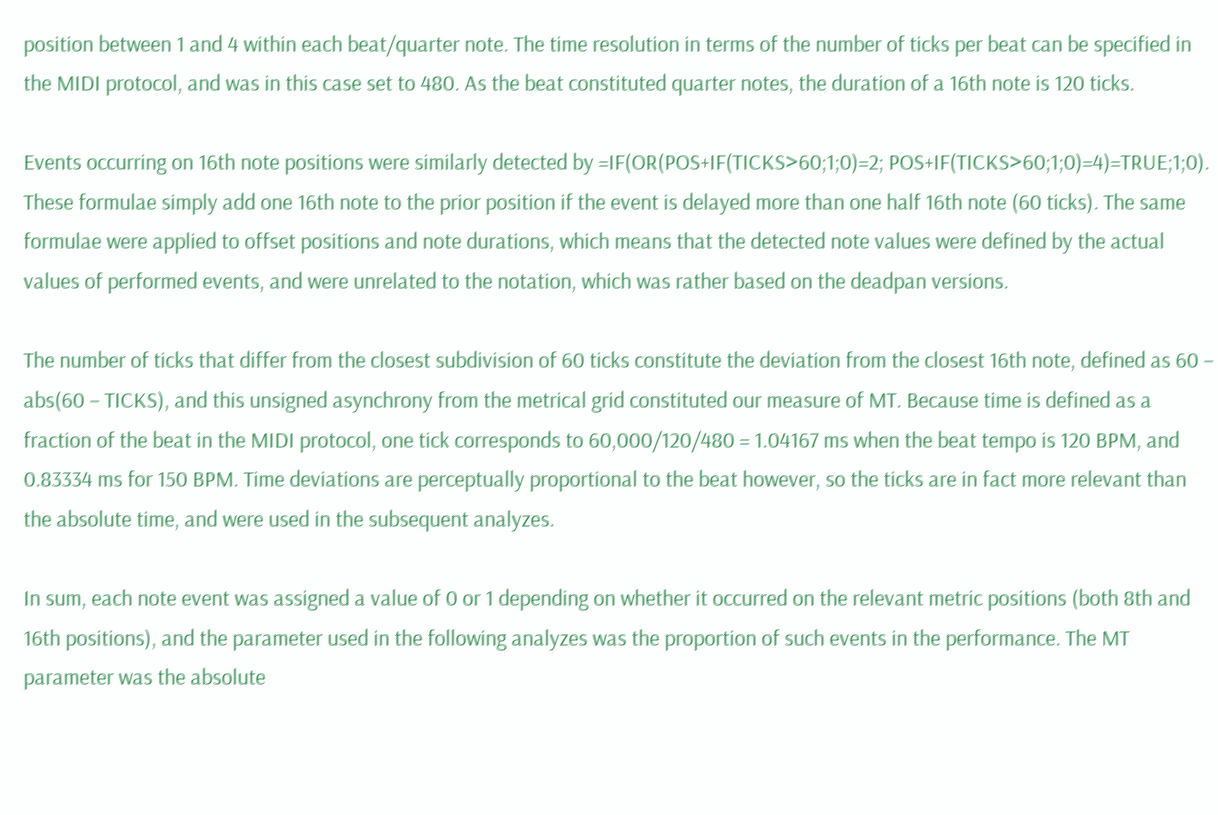position between 1 and 4 within each beat/quarter note. The time resolution in terms of the number of ticks per beat can be specified in the MIDI protocol, and was in this case set to 480. As the beat constituted quarter notes, the duration of a 16th note is 120 ticks.

Events occurring on 16th note positions were similarly detected by =IF(OR(POS+IF(TICKS>60;1;0)=2; POS+IF(TICKS>60;1;0)=4)=TRUE;1;0). These formulae simply add one 16th note to the prior position if the event is delayed more than one half 16th note (60 ticks). The same formulae were applied to offset positions and note durations, which means that the detected note values were defined by the actual values of performed events, and were unrelated to the notation, which was rather based on the deadpan versions.

The number of ticks that differ from the closest subdivision of 60 ticks constitute the deviation from the closest 16th note, defined as 60 − abs(60 − TICKS), and this unsigned asynchrony from the metrical grid constituted our measure of MT. Because time is defined as a fraction of the beat in the MIDI protocol, one tick corresponds to 60,000/120/480 = 1.04167 ms when the beat tempo is 120 BPM, and 0.83334 ms for 150 BPM. Time deviations are perceptually proportional to the beat however, so the ticks are in fact more relevant than the absolute time, and were used in the subsequent analyzes.

In sum, each note event was assigned a value of 0 or 1 depending on whether it occurred on the relevant metric positions (both 8th and 16th positions), and the parameter used in the following analyzes was the proportion of such events in the performance. The MT parameter was the absolute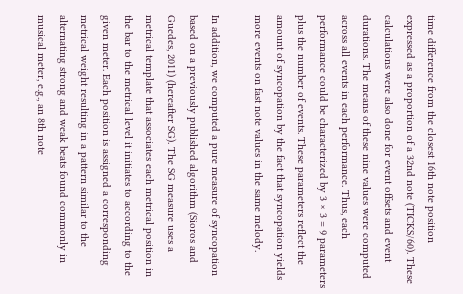time difference from the closest 16th note position expressed as a proportion of a 32nd note (TICKS/60). These calculations were also done for event offsets and event durations. The means of these nine values were computed across all events in each performance. Thus, each performance could be characterized by 3 × 3 = 9 parameters plus the number of events. These parameters reflect the amount of syncopation by the fact that syncopation yields more events on fast note values in the same melody.

In addition, we computed a pure measure of syncopation based on a previously published algorithm (Sioros and Guedes, 2011) (hereafter SG). The SG measure uses a metrical template that associates each metrical position in the bar to the metrical level it initiates to according to the given meter. Each position is assigned a corresponding metrical weight resulting in a pattern similar to the alternating strong and weak beats found commonly in musical meter, e.g., an 8th note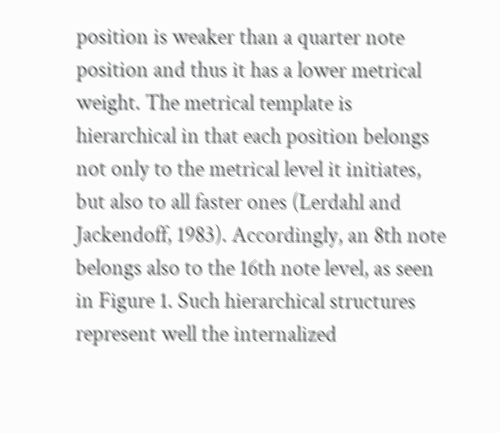position is weaker than a quarter note position and thus it has a lower metrical weight. The metrical template is hierarchical in that each position belongs not only to the metrical level it initiates, but also to all faster ones (Lerdahl and Jackendoff, 1983). Accordingly, an 8th note belongs also to the 16th note level, as seen in Figure 1. Such hierarchical structures represent well the internalized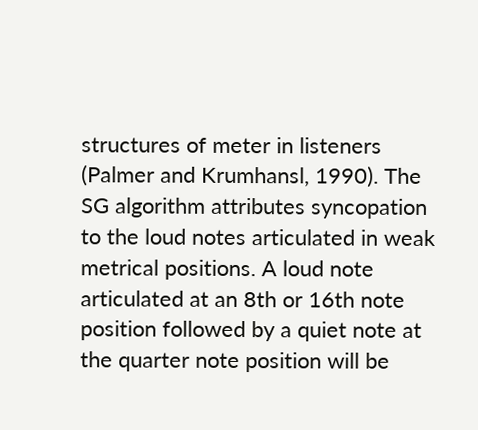structures of meter in listeners (Palmer and Krumhansl, 1990). The SG algorithm attributes syncopation to the loud notes articulated in weak metrical positions. A loud note articulated at an 8th or 16th note position followed by a quiet note at the quarter note position will be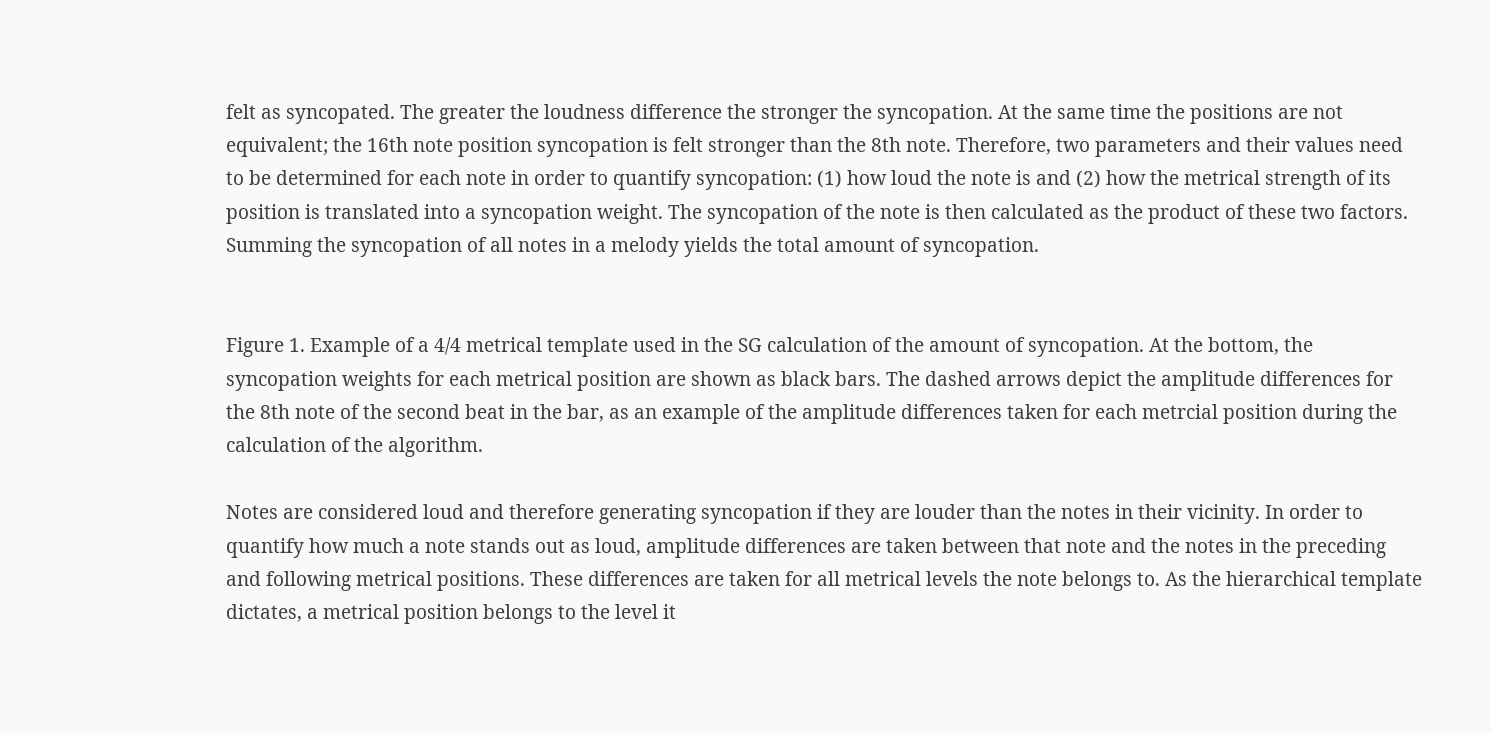felt as syncopated. The greater the loudness difference the stronger the syncopation. At the same time the positions are not equivalent; the 16th note position syncopation is felt stronger than the 8th note. Therefore, two parameters and their values need to be determined for each note in order to quantify syncopation: (1) how loud the note is and (2) how the metrical strength of its position is translated into a syncopation weight. The syncopation of the note is then calculated as the product of these two factors. Summing the syncopation of all notes in a melody yields the total amount of syncopation.


Figure 1. Example of a 4/4 metrical template used in the SG calculation of the amount of syncopation. At the bottom, the syncopation weights for each metrical position are shown as black bars. The dashed arrows depict the amplitude differences for the 8th note of the second beat in the bar, as an example of the amplitude differences taken for each metrcial position during the calculation of the algorithm.

Notes are considered loud and therefore generating syncopation if they are louder than the notes in their vicinity. In order to quantify how much a note stands out as loud, amplitude differences are taken between that note and the notes in the preceding and following metrical positions. These differences are taken for all metrical levels the note belongs to. As the hierarchical template dictates, a metrical position belongs to the level it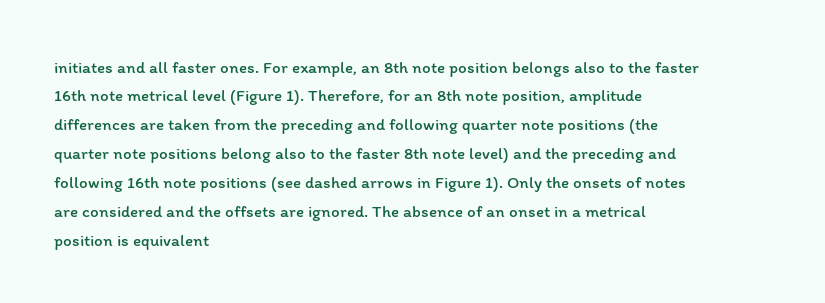initiates and all faster ones. For example, an 8th note position belongs also to the faster 16th note metrical level (Figure 1). Therefore, for an 8th note position, amplitude differences are taken from the preceding and following quarter note positions (the quarter note positions belong also to the faster 8th note level) and the preceding and following 16th note positions (see dashed arrows in Figure 1). Only the onsets of notes are considered and the offsets are ignored. The absence of an onset in a metrical position is equivalent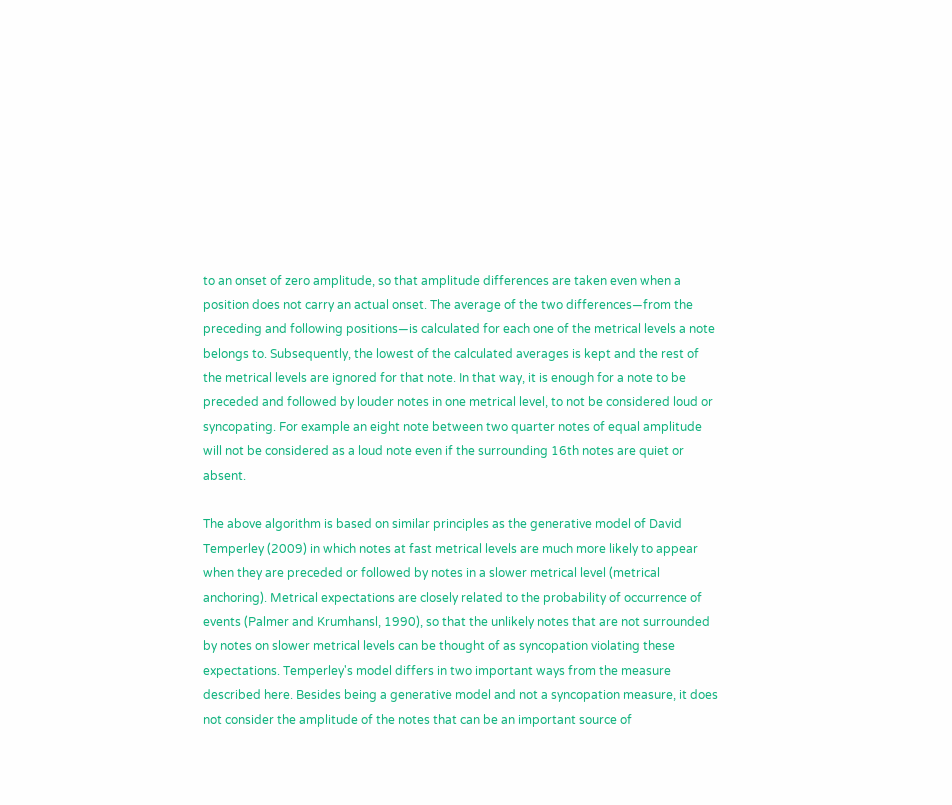to an onset of zero amplitude, so that amplitude differences are taken even when a position does not carry an actual onset. The average of the two differences—from the preceding and following positions—is calculated for each one of the metrical levels a note belongs to. Subsequently, the lowest of the calculated averages is kept and the rest of the metrical levels are ignored for that note. In that way, it is enough for a note to be preceded and followed by louder notes in one metrical level, to not be considered loud or syncopating. For example an eight note between two quarter notes of equal amplitude will not be considered as a loud note even if the surrounding 16th notes are quiet or absent.

The above algorithm is based on similar principles as the generative model of David Temperley (2009) in which notes at fast metrical levels are much more likely to appear when they are preceded or followed by notes in a slower metrical level (metrical anchoring). Metrical expectations are closely related to the probability of occurrence of events (Palmer and Krumhansl, 1990), so that the unlikely notes that are not surrounded by notes on slower metrical levels can be thought of as syncopation violating these expectations. Temperley's model differs in two important ways from the measure described here. Besides being a generative model and not a syncopation measure, it does not consider the amplitude of the notes that can be an important source of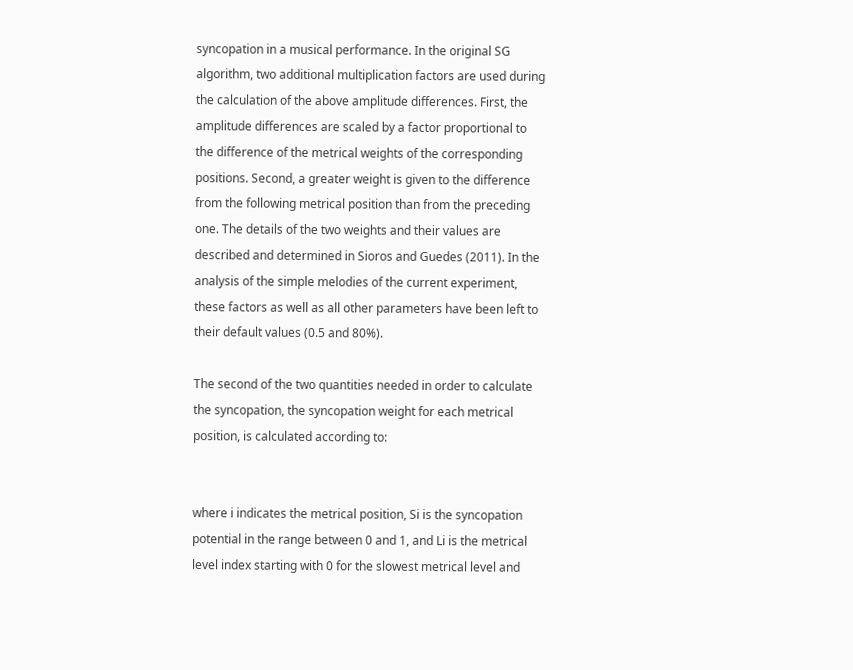syncopation in a musical performance. In the original SG algorithm, two additional multiplication factors are used during the calculation of the above amplitude differences. First, the amplitude differences are scaled by a factor proportional to the difference of the metrical weights of the corresponding positions. Second, a greater weight is given to the difference from the following metrical position than from the preceding one. The details of the two weights and their values are described and determined in Sioros and Guedes (2011). In the analysis of the simple melodies of the current experiment, these factors as well as all other parameters have been left to their default values (0.5 and 80%).

The second of the two quantities needed in order to calculate the syncopation, the syncopation weight for each metrical position, is calculated according to:


where i indicates the metrical position, Si is the syncopation potential in the range between 0 and 1, and Li is the metrical level index starting with 0 for the slowest metrical level and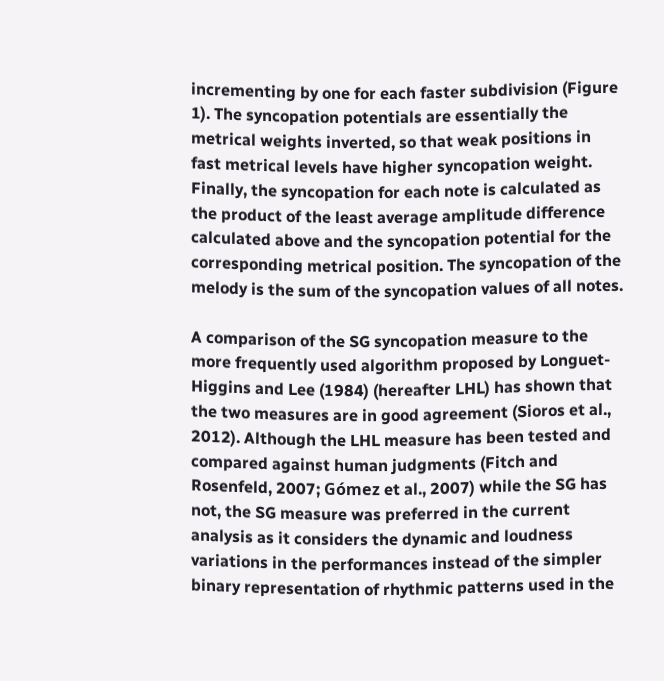incrementing by one for each faster subdivision (Figure 1). The syncopation potentials are essentially the metrical weights inverted, so that weak positions in fast metrical levels have higher syncopation weight. Finally, the syncopation for each note is calculated as the product of the least average amplitude difference calculated above and the syncopation potential for the corresponding metrical position. The syncopation of the melody is the sum of the syncopation values of all notes.

A comparison of the SG syncopation measure to the more frequently used algorithm proposed by Longuet-Higgins and Lee (1984) (hereafter LHL) has shown that the two measures are in good agreement (Sioros et al., 2012). Although the LHL measure has been tested and compared against human judgments (Fitch and Rosenfeld, 2007; Gómez et al., 2007) while the SG has not, the SG measure was preferred in the current analysis as it considers the dynamic and loudness variations in the performances instead of the simpler binary representation of rhythmic patterns used in the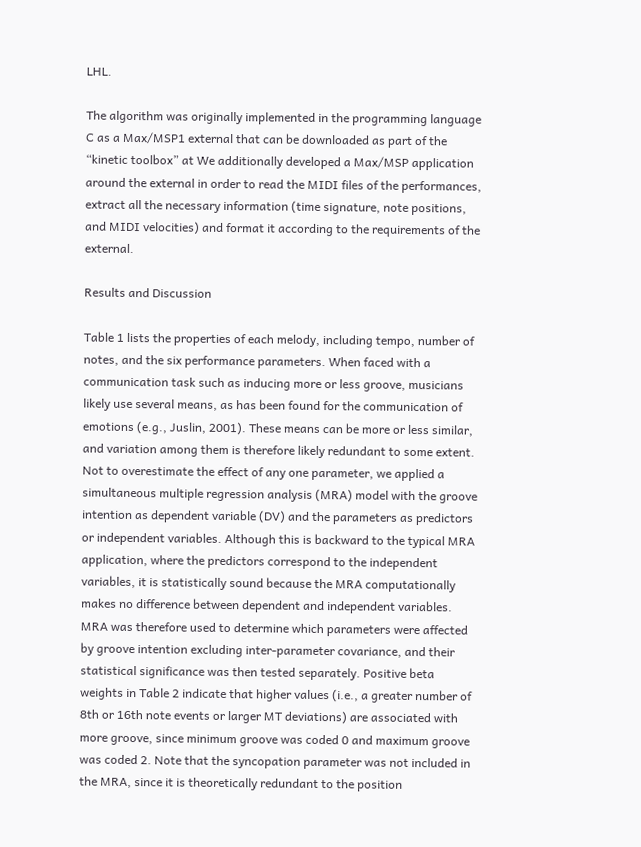LHL.

The algorithm was originally implemented in the programming language C as a Max/MSP1 external that can be downloaded as part of the “kinetic toolbox” at We additionally developed a Max/MSP application around the external in order to read the MIDI files of the performances, extract all the necessary information (time signature, note positions, and MIDI velocities) and format it according to the requirements of the external.

Results and Discussion

Table 1 lists the properties of each melody, including tempo, number of notes, and the six performance parameters. When faced with a communication task such as inducing more or less groove, musicians likely use several means, as has been found for the communication of emotions (e.g., Juslin, 2001). These means can be more or less similar, and variation among them is therefore likely redundant to some extent. Not to overestimate the effect of any one parameter, we applied a simultaneous multiple regression analysis (MRA) model with the groove intention as dependent variable (DV) and the parameters as predictors or independent variables. Although this is backward to the typical MRA application, where the predictors correspond to the independent variables, it is statistically sound because the MRA computationally makes no difference between dependent and independent variables. MRA was therefore used to determine which parameters were affected by groove intention excluding inter-parameter covariance, and their statistical significance was then tested separately. Positive beta weights in Table 2 indicate that higher values (i.e., a greater number of 8th or 16th note events or larger MT deviations) are associated with more groove, since minimum groove was coded 0 and maximum groove was coded 2. Note that the syncopation parameter was not included in the MRA, since it is theoretically redundant to the position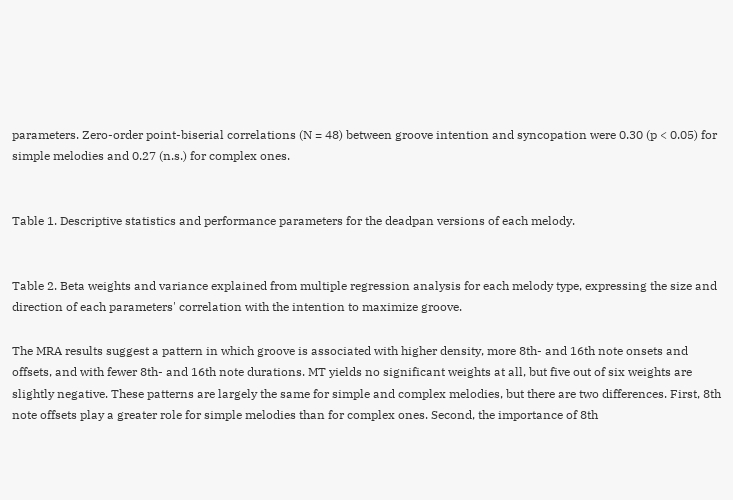parameters. Zero-order point-biserial correlations (N = 48) between groove intention and syncopation were 0.30 (p < 0.05) for simple melodies and 0.27 (n.s.) for complex ones.


Table 1. Descriptive statistics and performance parameters for the deadpan versions of each melody.


Table 2. Beta weights and variance explained from multiple regression analysis for each melody type, expressing the size and direction of each parameters' correlation with the intention to maximize groove.

The MRA results suggest a pattern in which groove is associated with higher density, more 8th- and 16th note onsets and offsets, and with fewer 8th- and 16th note durations. MT yields no significant weights at all, but five out of six weights are slightly negative. These patterns are largely the same for simple and complex melodies, but there are two differences. First, 8th note offsets play a greater role for simple melodies than for complex ones. Second, the importance of 8th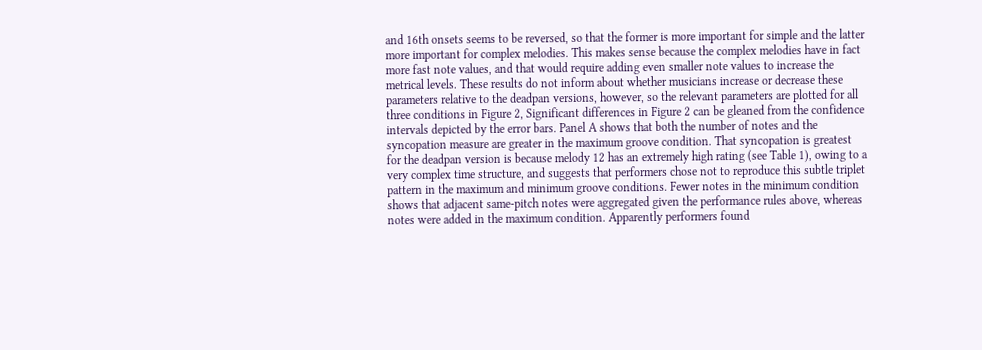and 16th onsets seems to be reversed, so that the former is more important for simple and the latter more important for complex melodies. This makes sense because the complex melodies have in fact more fast note values, and that would require adding even smaller note values to increase the metrical levels. These results do not inform about whether musicians increase or decrease these parameters relative to the deadpan versions, however, so the relevant parameters are plotted for all three conditions in Figure 2, Significant differences in Figure 2 can be gleaned from the confidence intervals depicted by the error bars. Panel A shows that both the number of notes and the syncopation measure are greater in the maximum groove condition. That syncopation is greatest for the deadpan version is because melody 12 has an extremely high rating (see Table 1), owing to a very complex time structure, and suggests that performers chose not to reproduce this subtle triplet pattern in the maximum and minimum groove conditions. Fewer notes in the minimum condition shows that adjacent same-pitch notes were aggregated given the performance rules above, whereas notes were added in the maximum condition. Apparently performers found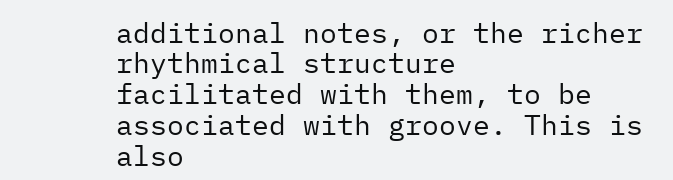additional notes, or the richer rhythmical structure facilitated with them, to be associated with groove. This is also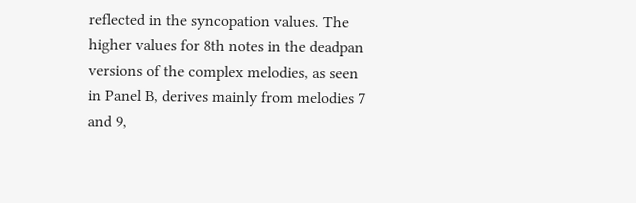reflected in the syncopation values. The higher values for 8th notes in the deadpan versions of the complex melodies, as seen in Panel B, derives mainly from melodies 7 and 9,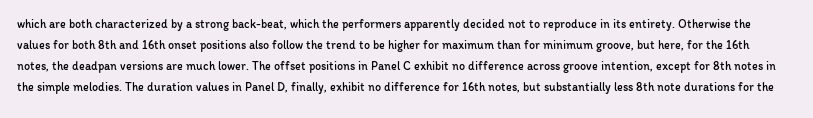which are both characterized by a strong back-beat, which the performers apparently decided not to reproduce in its entirety. Otherwise the values for both 8th and 16th onset positions also follow the trend to be higher for maximum than for minimum groove, but here, for the 16th notes, the deadpan versions are much lower. The offset positions in Panel C exhibit no difference across groove intention, except for 8th notes in the simple melodies. The duration values in Panel D, finally, exhibit no difference for 16th notes, but substantially less 8th note durations for the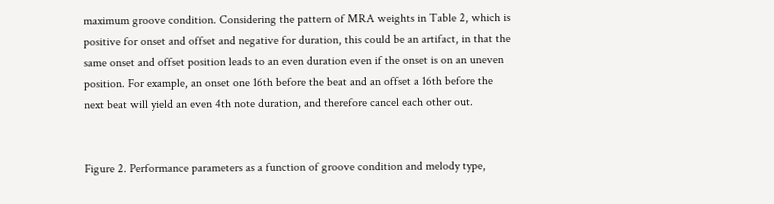maximum groove condition. Considering the pattern of MRA weights in Table 2, which is positive for onset and offset and negative for duration, this could be an artifact, in that the same onset and offset position leads to an even duration even if the onset is on an uneven position. For example, an onset one 16th before the beat and an offset a 16th before the next beat will yield an even 4th note duration, and therefore cancel each other out.


Figure 2. Performance parameters as a function of groove condition and melody type,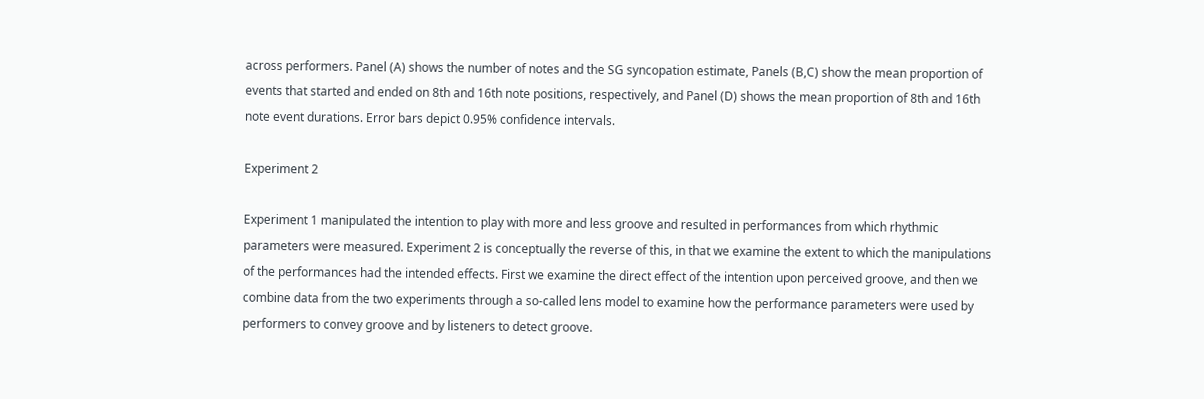across performers. Panel (A) shows the number of notes and the SG syncopation estimate, Panels (B,C) show the mean proportion of events that started and ended on 8th and 16th note positions, respectively, and Panel (D) shows the mean proportion of 8th and 16th note event durations. Error bars depict 0.95% confidence intervals.

Experiment 2

Experiment 1 manipulated the intention to play with more and less groove and resulted in performances from which rhythmic parameters were measured. Experiment 2 is conceptually the reverse of this, in that we examine the extent to which the manipulations of the performances had the intended effects. First we examine the direct effect of the intention upon perceived groove, and then we combine data from the two experiments through a so-called lens model to examine how the performance parameters were used by performers to convey groove and by listeners to detect groove.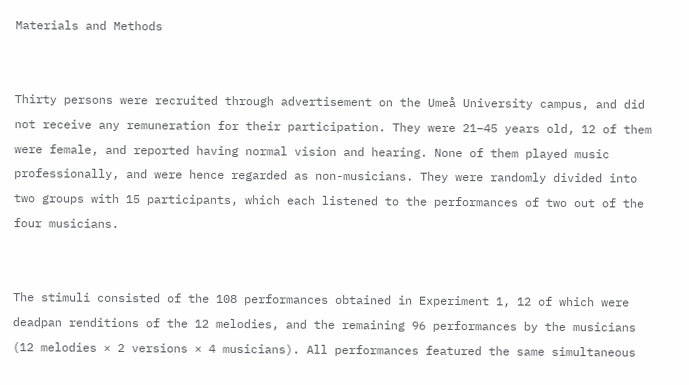Materials and Methods


Thirty persons were recruited through advertisement on the Umeå University campus, and did not receive any remuneration for their participation. They were 21–45 years old, 12 of them were female, and reported having normal vision and hearing. None of them played music professionally, and were hence regarded as non-musicians. They were randomly divided into two groups with 15 participants, which each listened to the performances of two out of the four musicians.


The stimuli consisted of the 108 performances obtained in Experiment 1, 12 of which were deadpan renditions of the 12 melodies, and the remaining 96 performances by the musicians (12 melodies × 2 versions × 4 musicians). All performances featured the same simultaneous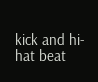kick and hi-hat beat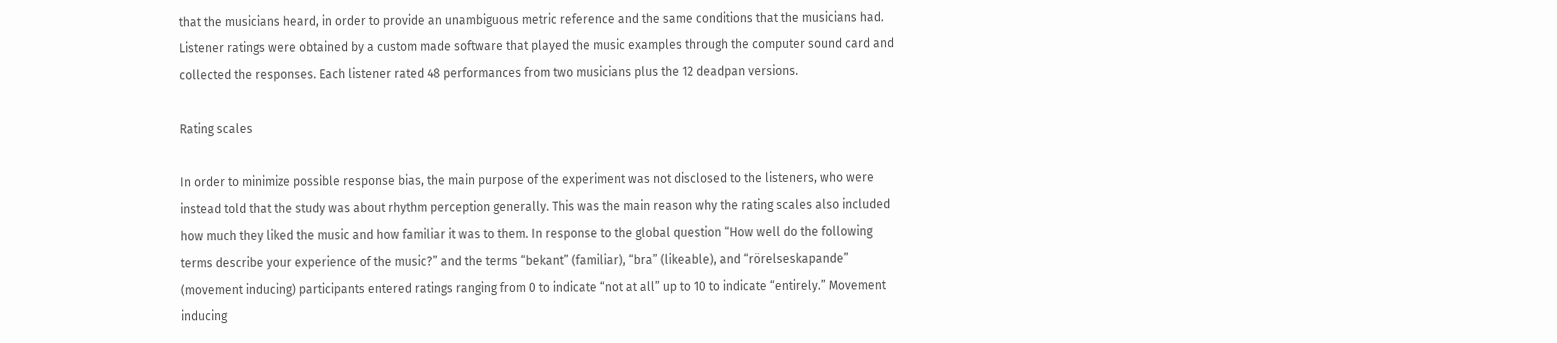that the musicians heard, in order to provide an unambiguous metric reference and the same conditions that the musicians had. Listener ratings were obtained by a custom made software that played the music examples through the computer sound card and collected the responses. Each listener rated 48 performances from two musicians plus the 12 deadpan versions.

Rating scales

In order to minimize possible response bias, the main purpose of the experiment was not disclosed to the listeners, who were instead told that the study was about rhythm perception generally. This was the main reason why the rating scales also included how much they liked the music and how familiar it was to them. In response to the global question “How well do the following terms describe your experience of the music?” and the terms “bekant” (familiar), “bra” (likeable), and “rörelseskapande” (movement inducing) participants entered ratings ranging from 0 to indicate “not at all” up to 10 to indicate “entirely.” Movement inducing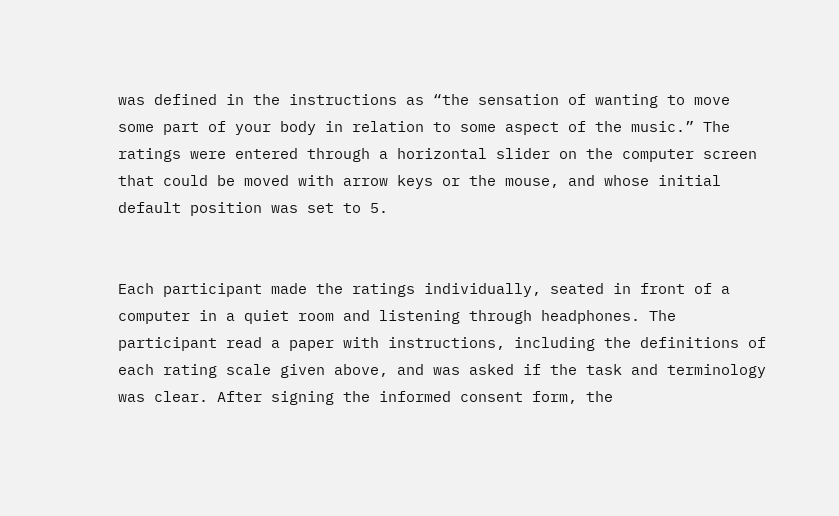was defined in the instructions as “the sensation of wanting to move some part of your body in relation to some aspect of the music.” The ratings were entered through a horizontal slider on the computer screen that could be moved with arrow keys or the mouse, and whose initial default position was set to 5.


Each participant made the ratings individually, seated in front of a computer in a quiet room and listening through headphones. The participant read a paper with instructions, including the definitions of each rating scale given above, and was asked if the task and terminology was clear. After signing the informed consent form, the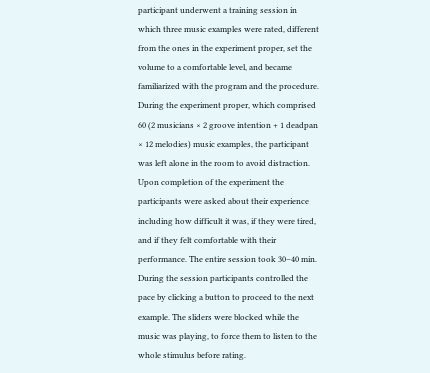participant underwent a training session in which three music examples were rated, different from the ones in the experiment proper, set the volume to a comfortable level, and became familiarized with the program and the procedure. During the experiment proper, which comprised 60 (2 musicians × 2 groove intention + 1 deadpan × 12 melodies) music examples, the participant was left alone in the room to avoid distraction. Upon completion of the experiment the participants were asked about their experience including how difficult it was, if they were tired, and if they felt comfortable with their performance. The entire session took 30–40 min. During the session participants controlled the pace by clicking a button to proceed to the next example. The sliders were blocked while the music was playing, to force them to listen to the whole stimulus before rating.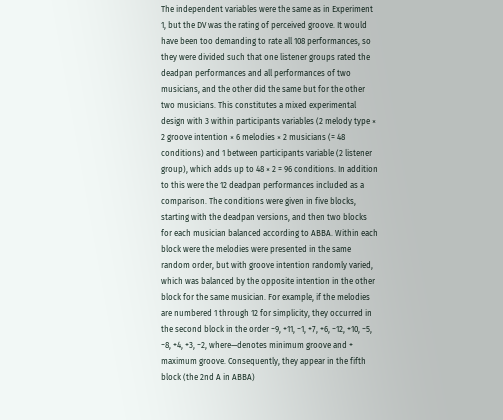The independent variables were the same as in Experiment 1, but the DV was the rating of perceived groove. It would have been too demanding to rate all 108 performances, so they were divided such that one listener groups rated the deadpan performances and all performances of two musicians, and the other did the same but for the other two musicians. This constitutes a mixed experimental design with 3 within participants variables (2 melody type × 2 groove intention × 6 melodies × 2 musicians (= 48 conditions) and 1 between participants variable (2 listener group), which adds up to 48 × 2 = 96 conditions. In addition to this were the 12 deadpan performances included as a comparison. The conditions were given in five blocks, starting with the deadpan versions, and then two blocks for each musician balanced according to ABBA. Within each block were the melodies were presented in the same random order, but with groove intention randomly varied, which was balanced by the opposite intention in the other block for the same musician. For example, if the melodies are numbered 1 through 12 for simplicity, they occurred in the second block in the order −9, +11, −1, +7, +6, −12, +10, −5, −8, +4, +3, −2, where—denotes minimum groove and + maximum groove. Consequently, they appear in the fifth block (the 2nd A in ABBA)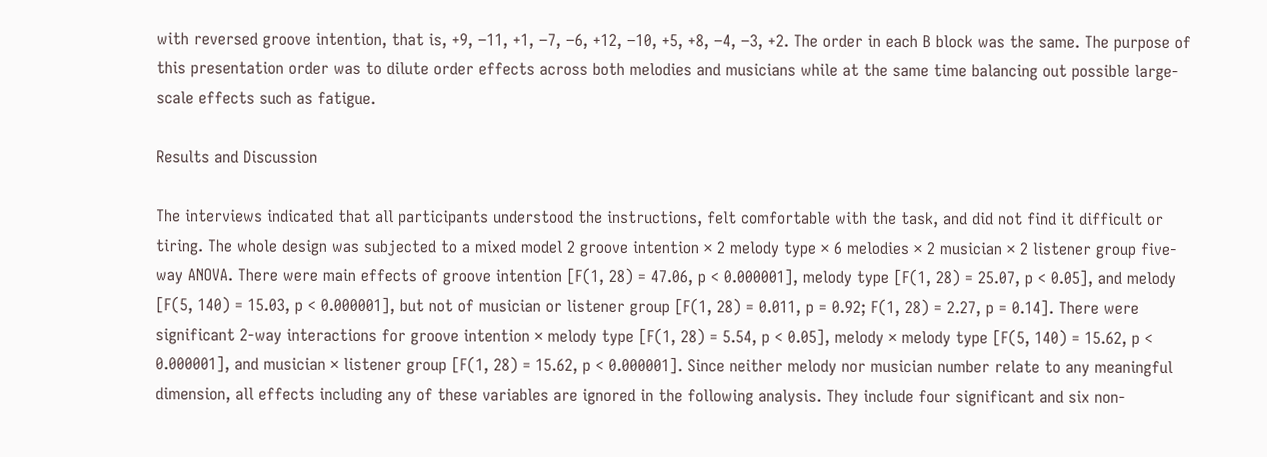with reversed groove intention, that is, +9, −11, +1, −7, −6, +12, −10, +5, +8, −4, −3, +2. The order in each B block was the same. The purpose of this presentation order was to dilute order effects across both melodies and musicians while at the same time balancing out possible large-scale effects such as fatigue.

Results and Discussion

The interviews indicated that all participants understood the instructions, felt comfortable with the task, and did not find it difficult or tiring. The whole design was subjected to a mixed model 2 groove intention × 2 melody type × 6 melodies × 2 musician × 2 listener group five-way ANOVA. There were main effects of groove intention [F(1, 28) = 47.06, p < 0.000001], melody type [F(1, 28) = 25.07, p < 0.05], and melody [F(5, 140) = 15.03, p < 0.000001], but not of musician or listener group [F(1, 28) = 0.011, p = 0.92; F(1, 28) = 2.27, p = 0.14]. There were significant 2-way interactions for groove intention × melody type [F(1, 28) = 5.54, p < 0.05], melody × melody type [F(5, 140) = 15.62, p < 0.000001], and musician × listener group [F(1, 28) = 15.62, p < 0.000001]. Since neither melody nor musician number relate to any meaningful dimension, all effects including any of these variables are ignored in the following analysis. They include four significant and six non-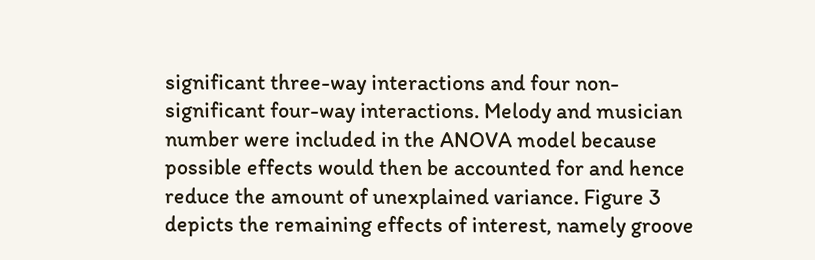significant three-way interactions and four non-significant four-way interactions. Melody and musician number were included in the ANOVA model because possible effects would then be accounted for and hence reduce the amount of unexplained variance. Figure 3 depicts the remaining effects of interest, namely groove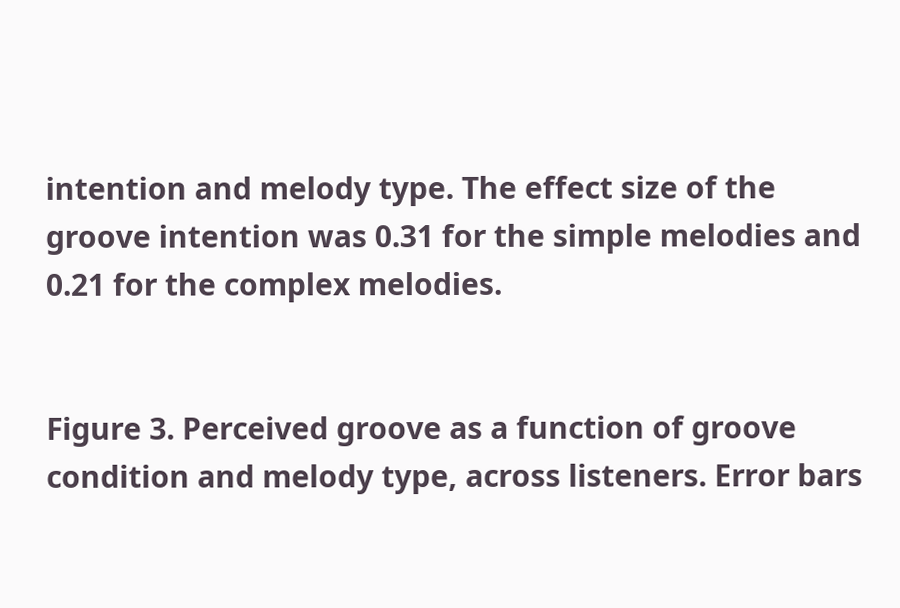intention and melody type. The effect size of the groove intention was 0.31 for the simple melodies and 0.21 for the complex melodies.


Figure 3. Perceived groove as a function of groove condition and melody type, across listeners. Error bars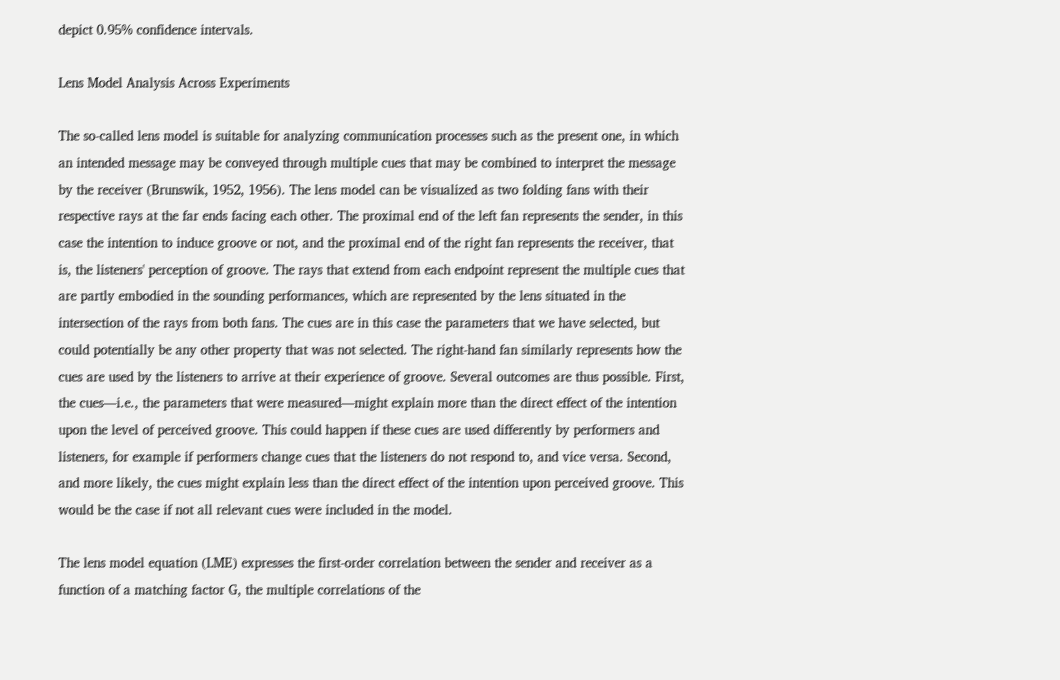depict 0.95% confidence intervals.

Lens Model Analysis Across Experiments

The so-called lens model is suitable for analyzing communication processes such as the present one, in which an intended message may be conveyed through multiple cues that may be combined to interpret the message by the receiver (Brunswik, 1952, 1956). The lens model can be visualized as two folding fans with their respective rays at the far ends facing each other. The proximal end of the left fan represents the sender, in this case the intention to induce groove or not, and the proximal end of the right fan represents the receiver, that is, the listeners' perception of groove. The rays that extend from each endpoint represent the multiple cues that are partly embodied in the sounding performances, which are represented by the lens situated in the intersection of the rays from both fans. The cues are in this case the parameters that we have selected, but could potentially be any other property that was not selected. The right-hand fan similarly represents how the cues are used by the listeners to arrive at their experience of groove. Several outcomes are thus possible. First, the cues—i.e., the parameters that were measured—might explain more than the direct effect of the intention upon the level of perceived groove. This could happen if these cues are used differently by performers and listeners, for example if performers change cues that the listeners do not respond to, and vice versa. Second, and more likely, the cues might explain less than the direct effect of the intention upon perceived groove. This would be the case if not all relevant cues were included in the model.

The lens model equation (LME) expresses the first-order correlation between the sender and receiver as a function of a matching factor G, the multiple correlations of the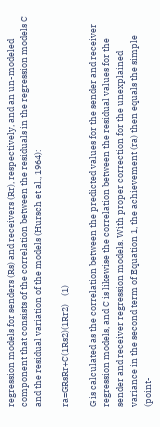regression models for senders (Rs) and receivers (Rr), respectively, and an un-modeled component that consists of the correlation between the residuals in the regression models C and the residual variation of the models (Hursch et al., 1964):

ra=GRsRr+C(1Rs2)(1Rr2)    (1)

G is calculated as the correlation between the predicted values for the sender and receiver regression models, and C is likewise the correlation between the residual values for the sender and receiver regression models. With proper correction for the unexplained variance in the second term of Equation 1, the achievement (ra) then equals the simple (point-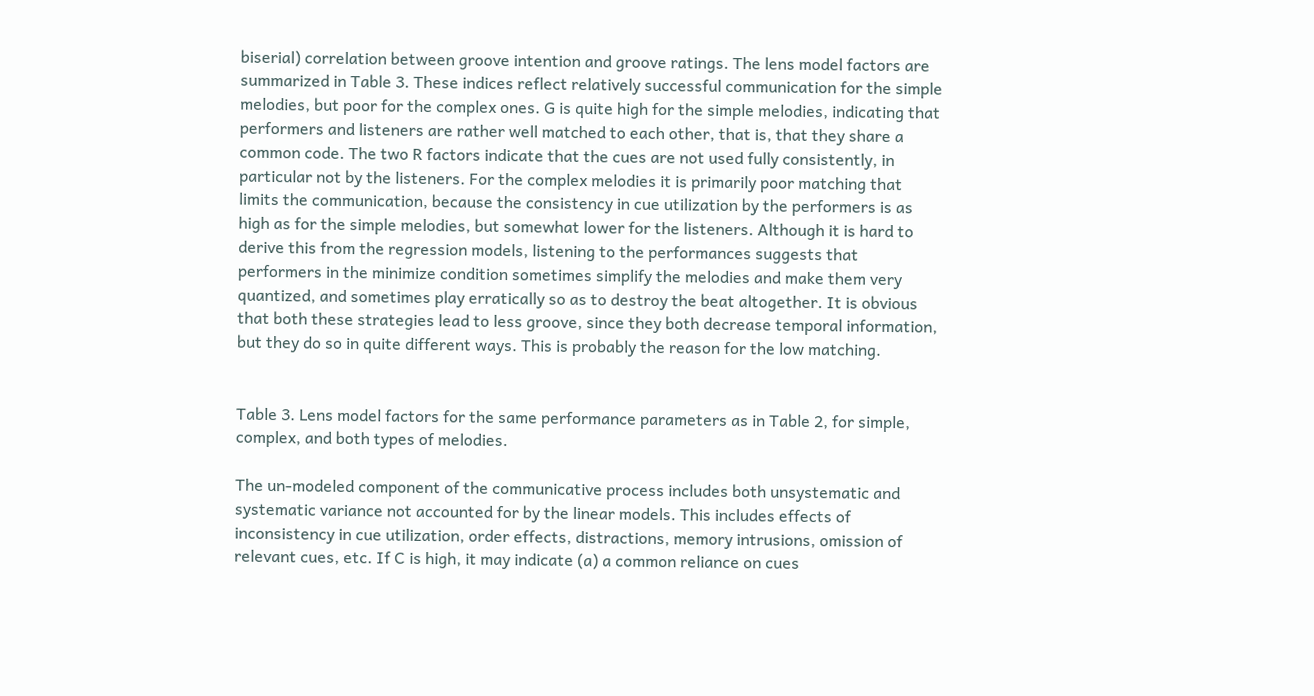biserial) correlation between groove intention and groove ratings. The lens model factors are summarized in Table 3. These indices reflect relatively successful communication for the simple melodies, but poor for the complex ones. G is quite high for the simple melodies, indicating that performers and listeners are rather well matched to each other, that is, that they share a common code. The two R factors indicate that the cues are not used fully consistently, in particular not by the listeners. For the complex melodies it is primarily poor matching that limits the communication, because the consistency in cue utilization by the performers is as high as for the simple melodies, but somewhat lower for the listeners. Although it is hard to derive this from the regression models, listening to the performances suggests that performers in the minimize condition sometimes simplify the melodies and make them very quantized, and sometimes play erratically so as to destroy the beat altogether. It is obvious that both these strategies lead to less groove, since they both decrease temporal information, but they do so in quite different ways. This is probably the reason for the low matching.


Table 3. Lens model factors for the same performance parameters as in Table 2, for simple, complex, and both types of melodies.

The un-modeled component of the communicative process includes both unsystematic and systematic variance not accounted for by the linear models. This includes effects of inconsistency in cue utilization, order effects, distractions, memory intrusions, omission of relevant cues, etc. If C is high, it may indicate (a) a common reliance on cues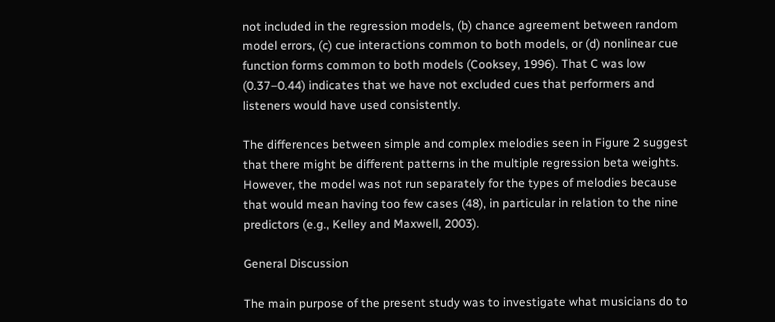not included in the regression models, (b) chance agreement between random model errors, (c) cue interactions common to both models, or (d) nonlinear cue function forms common to both models (Cooksey, 1996). That C was low (0.37–0.44) indicates that we have not excluded cues that performers and listeners would have used consistently.

The differences between simple and complex melodies seen in Figure 2 suggest that there might be different patterns in the multiple regression beta weights. However, the model was not run separately for the types of melodies because that would mean having too few cases (48), in particular in relation to the nine predictors (e.g., Kelley and Maxwell, 2003).

General Discussion

The main purpose of the present study was to investigate what musicians do to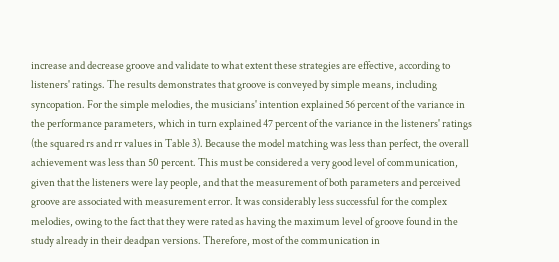increase and decrease groove and validate to what extent these strategies are effective, according to listeners' ratings. The results demonstrates that groove is conveyed by simple means, including syncopation. For the simple melodies, the musicians' intention explained 56 percent of the variance in the performance parameters, which in turn explained 47 percent of the variance in the listeners' ratings (the squared rs and rr values in Table 3). Because the model matching was less than perfect, the overall achievement was less than 50 percent. This must be considered a very good level of communication, given that the listeners were lay people, and that the measurement of both parameters and perceived groove are associated with measurement error. It was considerably less successful for the complex melodies, owing to the fact that they were rated as having the maximum level of groove found in the study already in their deadpan versions. Therefore, most of the communication in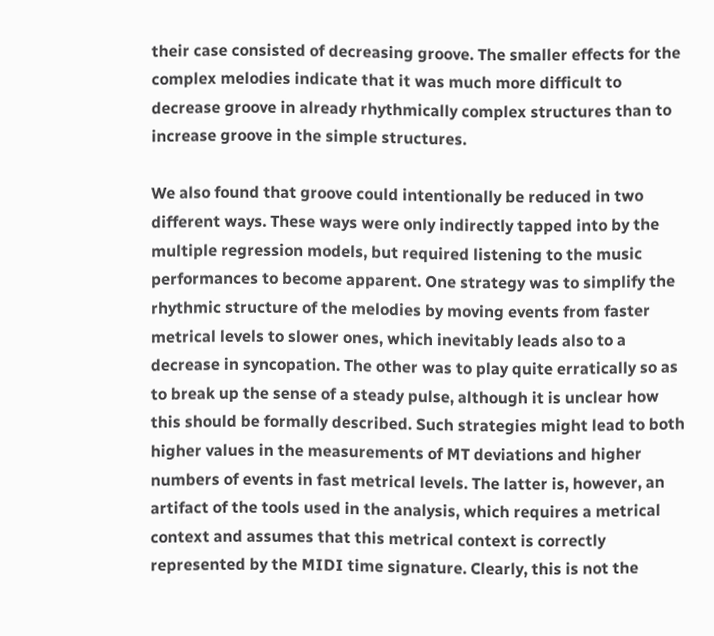their case consisted of decreasing groove. The smaller effects for the complex melodies indicate that it was much more difficult to decrease groove in already rhythmically complex structures than to increase groove in the simple structures.

We also found that groove could intentionally be reduced in two different ways. These ways were only indirectly tapped into by the multiple regression models, but required listening to the music performances to become apparent. One strategy was to simplify the rhythmic structure of the melodies by moving events from faster metrical levels to slower ones, which inevitably leads also to a decrease in syncopation. The other was to play quite erratically so as to break up the sense of a steady pulse, although it is unclear how this should be formally described. Such strategies might lead to both higher values in the measurements of MT deviations and higher numbers of events in fast metrical levels. The latter is, however, an artifact of the tools used in the analysis, which requires a metrical context and assumes that this metrical context is correctly represented by the MIDI time signature. Clearly, this is not the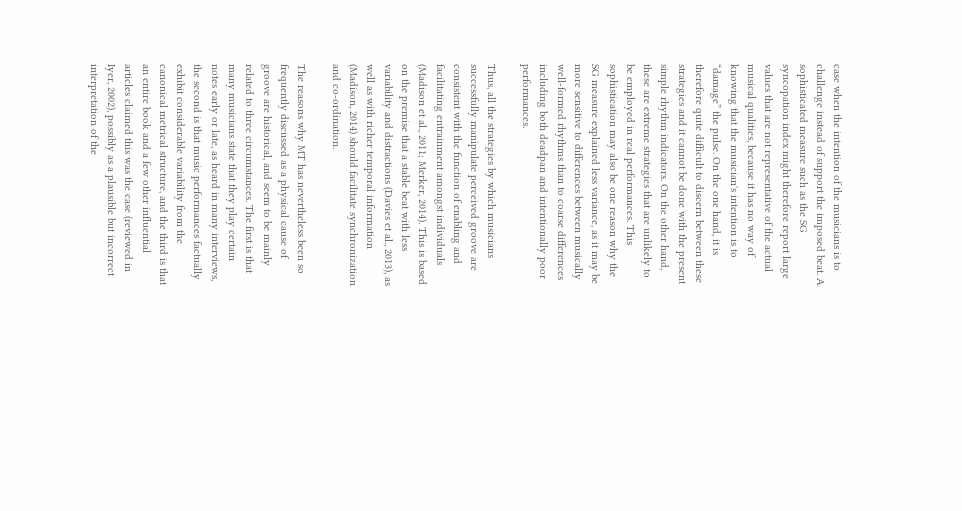case when the intention of the musicians is to challenge instead of support the imposed beat. A sophisticated measure such as the SG syncopation index might therefore report large values that are not representative of the actual musical qualities, because it has no way of knowing that the musician's intention is to “damage” the pulse. On the one hand, it is therefore quite difficult to discern between these strategies and it cannot be done with the present simple rhythm indicators. On the other hand, these are extreme strategies that are unlikely to be employed in real performances. This sophistication may also be one reason why the SG measure explained less variance, as it may be more sensitive to differences between musically well-formed rhythms than to coarse differences including both deadpan and intentionally poor performances.

Thus, all the strategies by which musicians successfully manipulate perceived groove are consistent with the function of enabling and facilitating entrainment amongst individuals (Madison et al., 2011; Merker, 2014). This is based on the premise that a stable beat with less variability and distractions (Davies et al., 2013), as well as with richer temporal information (Madison, 2014) should facilitate synchronization and co-ordination.

The reasons why MT has nevertheless been so frequently discussed as a physical cause of groove are historical, and seem to be mainly related to three circumstances. The first is that many musicians state that they play certain notes early or late, as heard in many interviews, the second is that music performances factually exhibit considerable variability from the canonical metrical structure, and the third is that an entire book and a few other influential articles claimed this was the case (reviewed in Iyer, 2002), possibly as a plausible but incorrect interpretation of the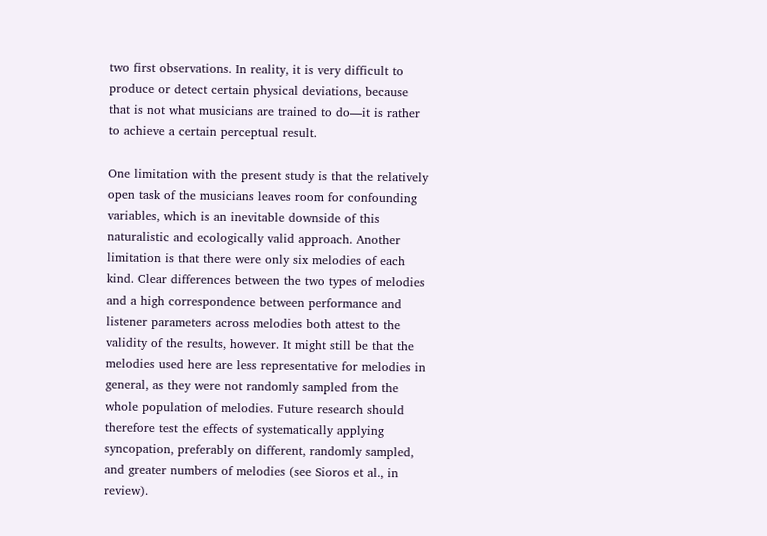two first observations. In reality, it is very difficult to produce or detect certain physical deviations, because that is not what musicians are trained to do—it is rather to achieve a certain perceptual result.

One limitation with the present study is that the relatively open task of the musicians leaves room for confounding variables, which is an inevitable downside of this naturalistic and ecologically valid approach. Another limitation is that there were only six melodies of each kind. Clear differences between the two types of melodies and a high correspondence between performance and listener parameters across melodies both attest to the validity of the results, however. It might still be that the melodies used here are less representative for melodies in general, as they were not randomly sampled from the whole population of melodies. Future research should therefore test the effects of systematically applying syncopation, preferably on different, randomly sampled, and greater numbers of melodies (see Sioros et al., in review).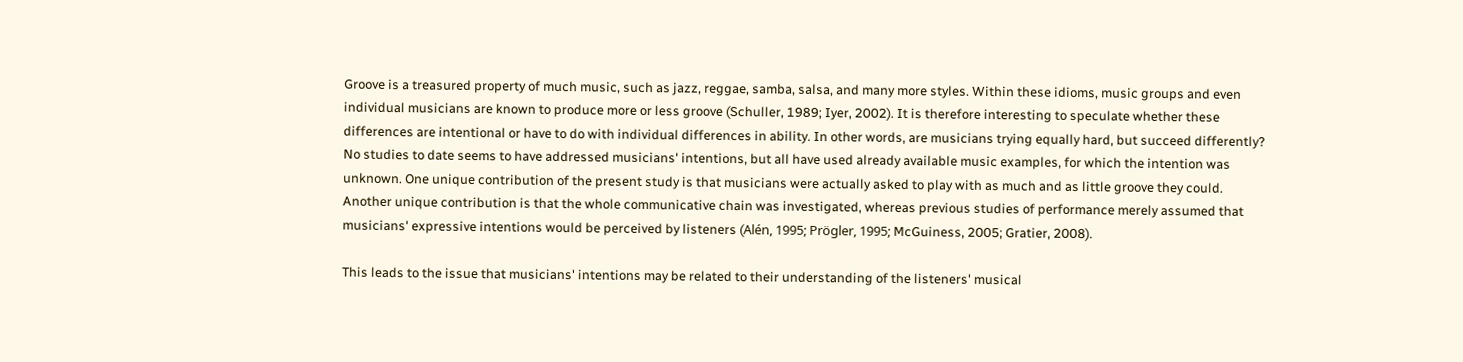Groove is a treasured property of much music, such as jazz, reggae, samba, salsa, and many more styles. Within these idioms, music groups and even individual musicians are known to produce more or less groove (Schuller, 1989; Iyer, 2002). It is therefore interesting to speculate whether these differences are intentional or have to do with individual differences in ability. In other words, are musicians trying equally hard, but succeed differently? No studies to date seems to have addressed musicians' intentions, but all have used already available music examples, for which the intention was unknown. One unique contribution of the present study is that musicians were actually asked to play with as much and as little groove they could. Another unique contribution is that the whole communicative chain was investigated, whereas previous studies of performance merely assumed that musicians' expressive intentions would be perceived by listeners (Alén, 1995; Prögler, 1995; McGuiness, 2005; Gratier, 2008).

This leads to the issue that musicians' intentions may be related to their understanding of the listeners' musical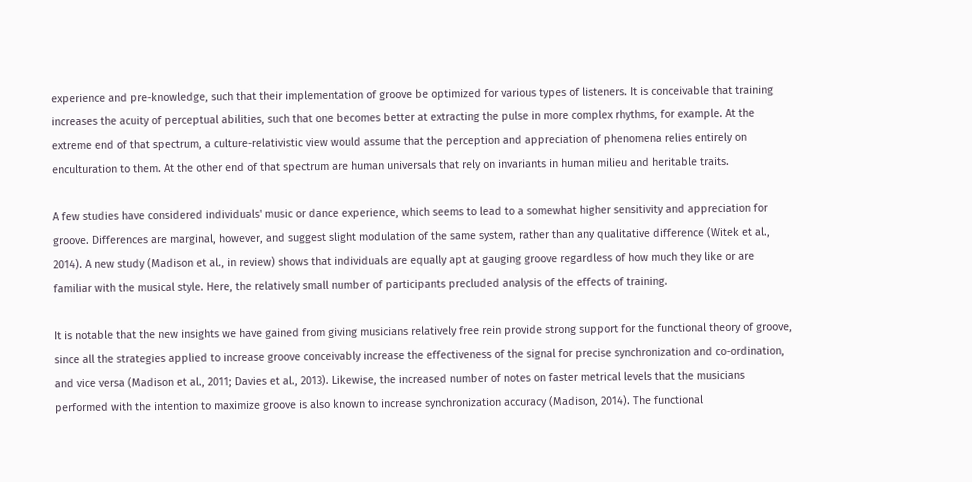experience and pre-knowledge, such that their implementation of groove be optimized for various types of listeners. It is conceivable that training increases the acuity of perceptual abilities, such that one becomes better at extracting the pulse in more complex rhythms, for example. At the extreme end of that spectrum, a culture-relativistic view would assume that the perception and appreciation of phenomena relies entirely on enculturation to them. At the other end of that spectrum are human universals that rely on invariants in human milieu and heritable traits.

A few studies have considered individuals' music or dance experience, which seems to lead to a somewhat higher sensitivity and appreciation for groove. Differences are marginal, however, and suggest slight modulation of the same system, rather than any qualitative difference (Witek et al., 2014). A new study (Madison et al., in review) shows that individuals are equally apt at gauging groove regardless of how much they like or are familiar with the musical style. Here, the relatively small number of participants precluded analysis of the effects of training.

It is notable that the new insights we have gained from giving musicians relatively free rein provide strong support for the functional theory of groove, since all the strategies applied to increase groove conceivably increase the effectiveness of the signal for precise synchronization and co-ordination, and vice versa (Madison et al., 2011; Davies et al., 2013). Likewise, the increased number of notes on faster metrical levels that the musicians performed with the intention to maximize groove is also known to increase synchronization accuracy (Madison, 2014). The functional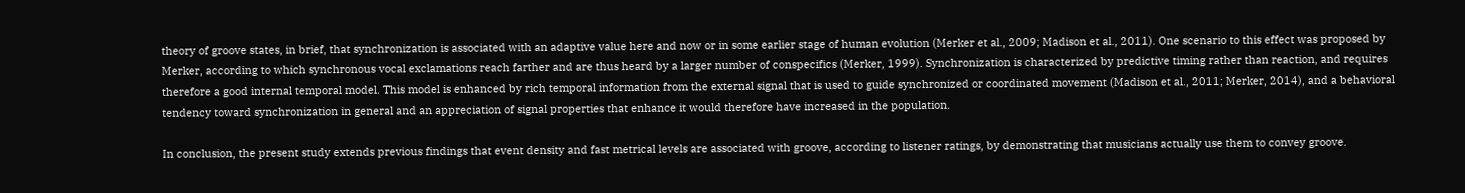theory of groove states, in brief, that synchronization is associated with an adaptive value here and now or in some earlier stage of human evolution (Merker et al., 2009; Madison et al., 2011). One scenario to this effect was proposed by Merker, according to which synchronous vocal exclamations reach farther and are thus heard by a larger number of conspecifics (Merker, 1999). Synchronization is characterized by predictive timing rather than reaction, and requires therefore a good internal temporal model. This model is enhanced by rich temporal information from the external signal that is used to guide synchronized or coordinated movement (Madison et al., 2011; Merker, 2014), and a behavioral tendency toward synchronization in general and an appreciation of signal properties that enhance it would therefore have increased in the population.

In conclusion, the present study extends previous findings that event density and fast metrical levels are associated with groove, according to listener ratings, by demonstrating that musicians actually use them to convey groove.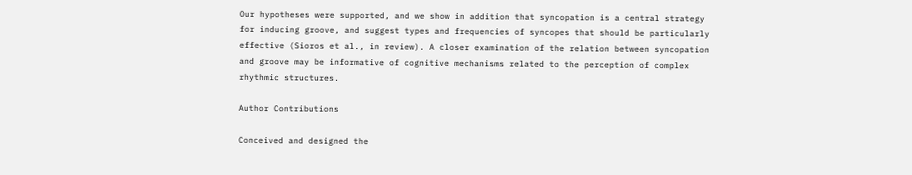Our hypotheses were supported, and we show in addition that syncopation is a central strategy for inducing groove, and suggest types and frequencies of syncopes that should be particularly effective (Sioros et al., in review). A closer examination of the relation between syncopation and groove may be informative of cognitive mechanisms related to the perception of complex rhythmic structures.

Author Contributions

Conceived and designed the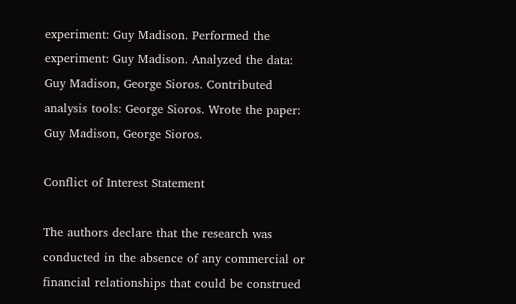experiment: Guy Madison. Performed the experiment: Guy Madison. Analyzed the data: Guy Madison, George Sioros. Contributed analysis tools: George Sioros. Wrote the paper: Guy Madison, George Sioros.

Conflict of Interest Statement

The authors declare that the research was conducted in the absence of any commercial or financial relationships that could be construed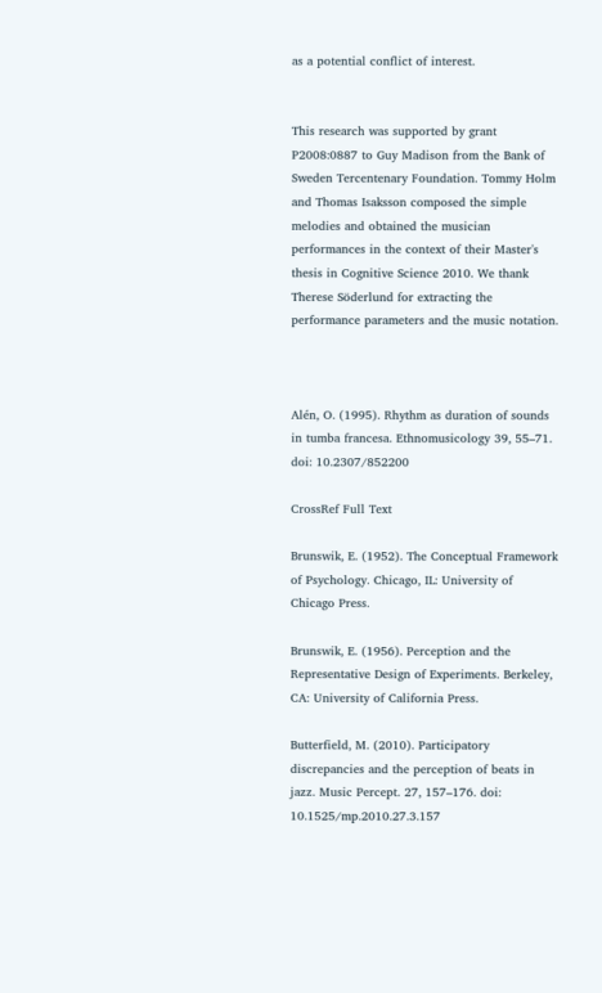as a potential conflict of interest.


This research was supported by grant P2008:0887 to Guy Madison from the Bank of Sweden Tercentenary Foundation. Tommy Holm and Thomas Isaksson composed the simple melodies and obtained the musician performances in the context of their Master's thesis in Cognitive Science 2010. We thank Therese Söderlund for extracting the performance parameters and the music notation.



Alén, O. (1995). Rhythm as duration of sounds in tumba francesa. Ethnomusicology 39, 55–71. doi: 10.2307/852200

CrossRef Full Text

Brunswik, E. (1952). The Conceptual Framework of Psychology. Chicago, IL: University of Chicago Press.

Brunswik, E. (1956). Perception and the Representative Design of Experiments. Berkeley, CA: University of California Press.

Butterfield, M. (2010). Participatory discrepancies and the perception of beats in jazz. Music Percept. 27, 157–176. doi: 10.1525/mp.2010.27.3.157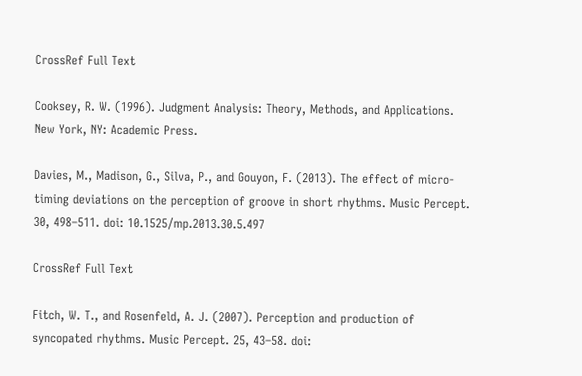CrossRef Full Text

Cooksey, R. W. (1996). Judgment Analysis: Theory, Methods, and Applications. New York, NY: Academic Press.

Davies, M., Madison, G., Silva, P., and Gouyon, F. (2013). The effect of micro-timing deviations on the perception of groove in short rhythms. Music Percept. 30, 498–511. doi: 10.1525/mp.2013.30.5.497

CrossRef Full Text

Fitch, W. T., and Rosenfeld, A. J. (2007). Perception and production of syncopated rhythms. Music Percept. 25, 43–58. doi: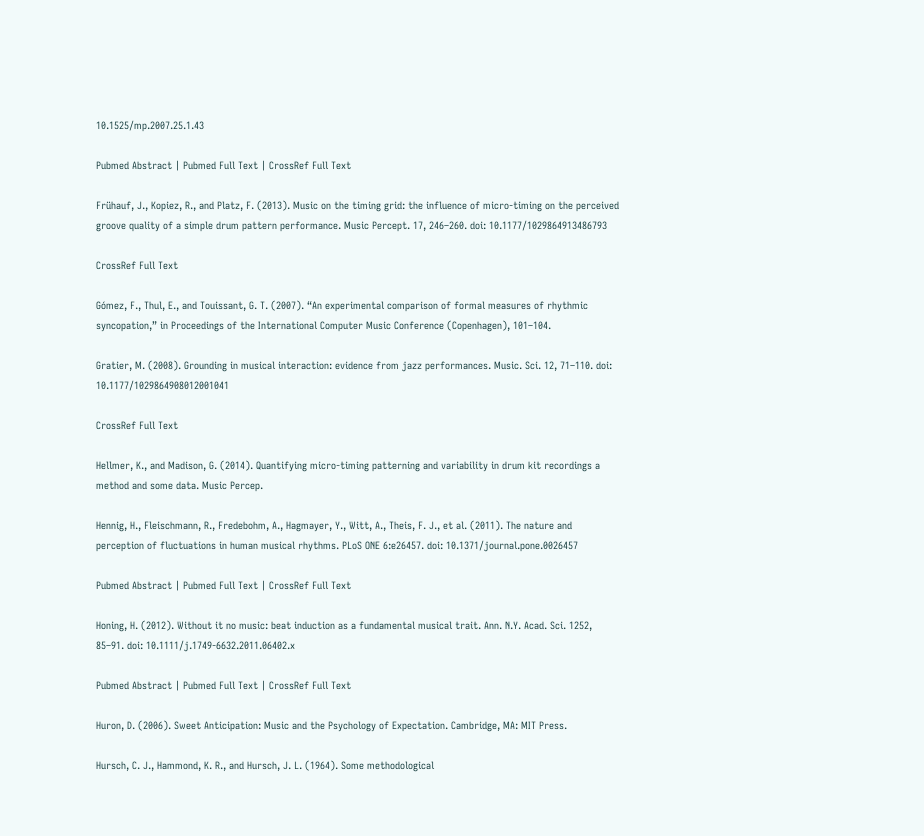10.1525/mp.2007.25.1.43

Pubmed Abstract | Pubmed Full Text | CrossRef Full Text

Frühauf, J., Kopiez, R., and Platz, F. (2013). Music on the timing grid: the influence of micro-timing on the perceived groove quality of a simple drum pattern performance. Music Percept. 17, 246–260. doi: 10.1177/1029864913486793

CrossRef Full Text

Gómez, F., Thul, E., and Touissant, G. T. (2007). “An experimental comparison of formal measures of rhythmic syncopation,” in Proceedings of the International Computer Music Conference (Copenhagen), 101–104.

Gratier, M. (2008). Grounding in musical interaction: evidence from jazz performances. Music. Sci. 12, 71–110. doi: 10.1177/1029864908012001041

CrossRef Full Text

Hellmer, K., and Madison, G. (2014). Quantifying micro-timing patterning and variability in drum kit recordings a method and some data. Music Percep.

Hennig, H., Fleischmann, R., Fredebohm, A., Hagmayer, Y., Witt, A., Theis, F. J., et al. (2011). The nature and perception of fluctuations in human musical rhythms. PLoS ONE 6:e26457. doi: 10.1371/journal.pone.0026457

Pubmed Abstract | Pubmed Full Text | CrossRef Full Text

Honing, H. (2012). Without it no music: beat induction as a fundamental musical trait. Ann. N.Y. Acad. Sci. 1252, 85–91. doi: 10.1111/j.1749-6632.2011.06402.x

Pubmed Abstract | Pubmed Full Text | CrossRef Full Text

Huron, D. (2006). Sweet Anticipation: Music and the Psychology of Expectation. Cambridge, MA: MIT Press.

Hursch, C. J., Hammond, K. R., and Hursch, J. L. (1964). Some methodological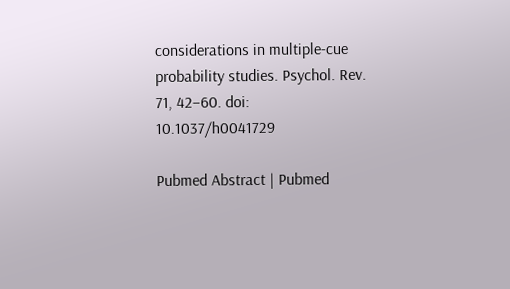considerations in multiple-cue probability studies. Psychol. Rev. 71, 42–60. doi: 10.1037/h0041729

Pubmed Abstract | Pubmed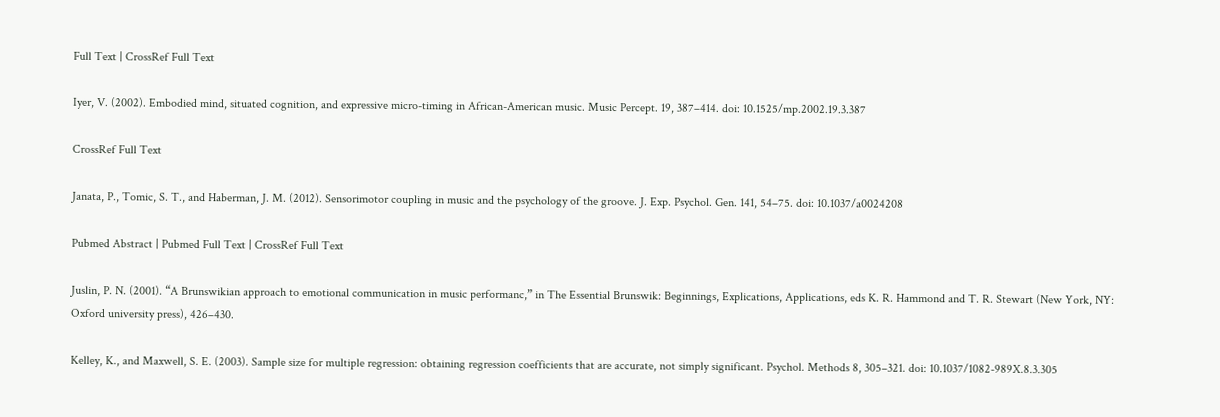Full Text | CrossRef Full Text

Iyer, V. (2002). Embodied mind, situated cognition, and expressive micro-timing in African-American music. Music Percept. 19, 387–414. doi: 10.1525/mp.2002.19.3.387

CrossRef Full Text

Janata, P., Tomic, S. T., and Haberman, J. M. (2012). Sensorimotor coupling in music and the psychology of the groove. J. Exp. Psychol. Gen. 141, 54–75. doi: 10.1037/a0024208

Pubmed Abstract | Pubmed Full Text | CrossRef Full Text

Juslin, P. N. (2001). “A Brunswikian approach to emotional communication in music performanc,” in The Essential Brunswik: Beginnings, Explications, Applications, eds K. R. Hammond and T. R. Stewart (New York, NY: Oxford university press), 426–430.

Kelley, K., and Maxwell, S. E. (2003). Sample size for multiple regression: obtaining regression coefficients that are accurate, not simply significant. Psychol. Methods 8, 305–321. doi: 10.1037/1082-989X.8.3.305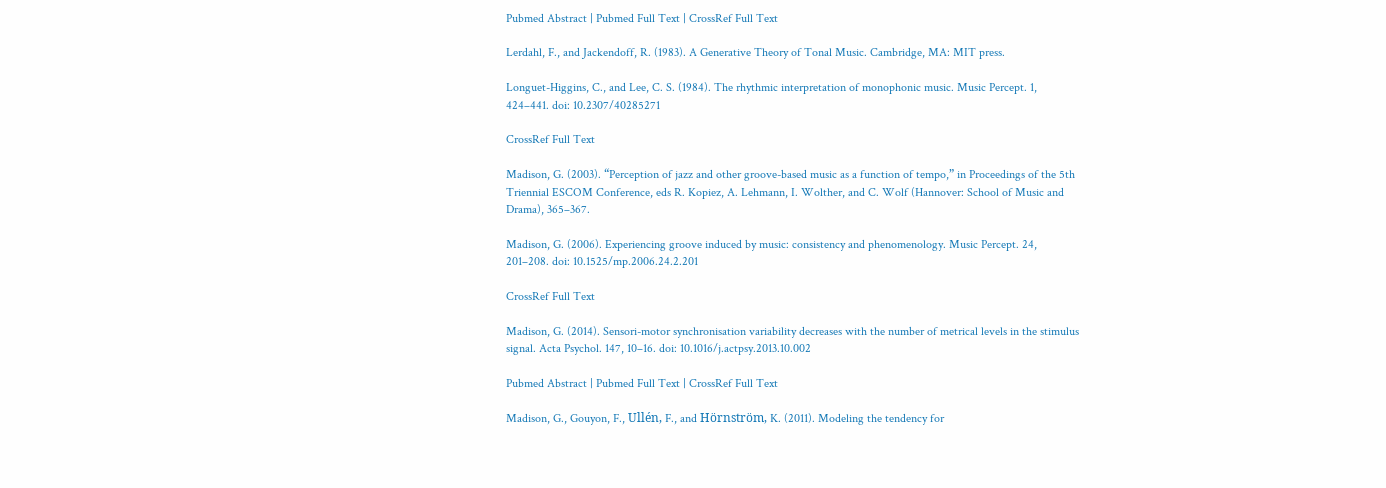Pubmed Abstract | Pubmed Full Text | CrossRef Full Text

Lerdahl, F., and Jackendoff, R. (1983). A Generative Theory of Tonal Music. Cambridge, MA: MIT press.

Longuet-Higgins, C., and Lee, C. S. (1984). The rhythmic interpretation of monophonic music. Music Percept. 1, 424–441. doi: 10.2307/40285271

CrossRef Full Text

Madison, G. (2003). “Perception of jazz and other groove-based music as a function of tempo,” in Proceedings of the 5th Triennial ESCOM Conference, eds R. Kopiez, A. Lehmann, I. Wolther, and C. Wolf (Hannover: School of Music and Drama), 365–367.

Madison, G. (2006). Experiencing groove induced by music: consistency and phenomenology. Music Percept. 24, 201–208. doi: 10.1525/mp.2006.24.2.201

CrossRef Full Text

Madison, G. (2014). Sensori-motor synchronisation variability decreases with the number of metrical levels in the stimulus signal. Acta Psychol. 147, 10–16. doi: 10.1016/j.actpsy.2013.10.002

Pubmed Abstract | Pubmed Full Text | CrossRef Full Text

Madison, G., Gouyon, F., Ullén, F., and Hörnström, K. (2011). Modeling the tendency for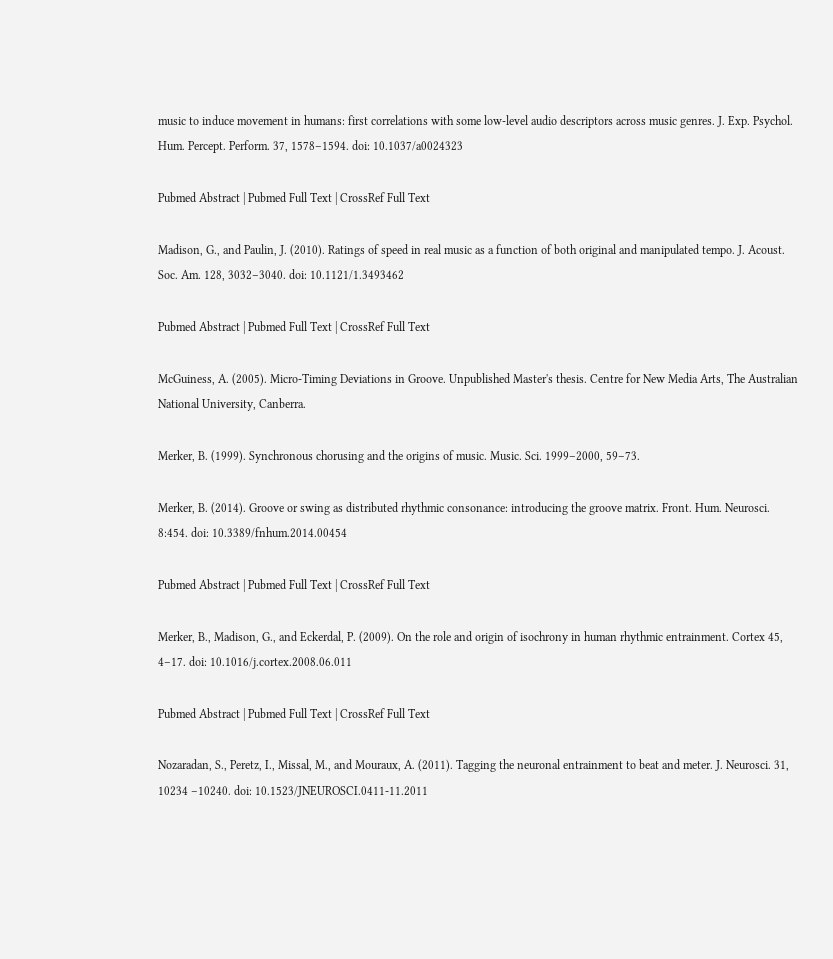music to induce movement in humans: first correlations with some low-level audio descriptors across music genres. J. Exp. Psychol. Hum. Percept. Perform. 37, 1578–1594. doi: 10.1037/a0024323

Pubmed Abstract | Pubmed Full Text | CrossRef Full Text

Madison, G., and Paulin, J. (2010). Ratings of speed in real music as a function of both original and manipulated tempo. J. Acoust. Soc. Am. 128, 3032–3040. doi: 10.1121/1.3493462

Pubmed Abstract | Pubmed Full Text | CrossRef Full Text

McGuiness, A. (2005). Micro-Timing Deviations in Groove. Unpublished Master's thesis. Centre for New Media Arts, The Australian National University, Canberra.

Merker, B. (1999). Synchronous chorusing and the origins of music. Music. Sci. 1999–2000, 59–73.

Merker, B. (2014). Groove or swing as distributed rhythmic consonance: introducing the groove matrix. Front. Hum. Neurosci. 8:454. doi: 10.3389/fnhum.2014.00454

Pubmed Abstract | Pubmed Full Text | CrossRef Full Text

Merker, B., Madison, G., and Eckerdal, P. (2009). On the role and origin of isochrony in human rhythmic entrainment. Cortex 45, 4–17. doi: 10.1016/j.cortex.2008.06.011

Pubmed Abstract | Pubmed Full Text | CrossRef Full Text

Nozaradan, S., Peretz, I., Missal, M., and Mouraux, A. (2011). Tagging the neuronal entrainment to beat and meter. J. Neurosci. 31, 10234 –10240. doi: 10.1523/JNEUROSCI.0411-11.2011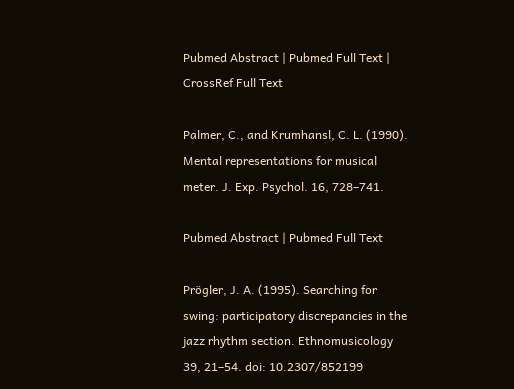Pubmed Abstract | Pubmed Full Text | CrossRef Full Text

Palmer, C., and Krumhansl, C. L. (1990). Mental representations for musical meter. J. Exp. Psychol. 16, 728–741.

Pubmed Abstract | Pubmed Full Text

Prögler, J. A. (1995). Searching for swing: participatory discrepancies in the jazz rhythm section. Ethnomusicology 39, 21–54. doi: 10.2307/852199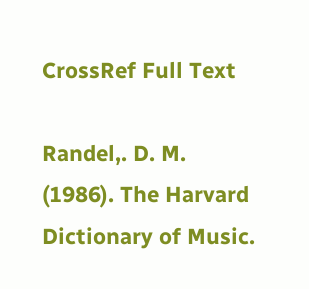CrossRef Full Text

Randel,. D. M. (1986). The Harvard Dictionary of Music.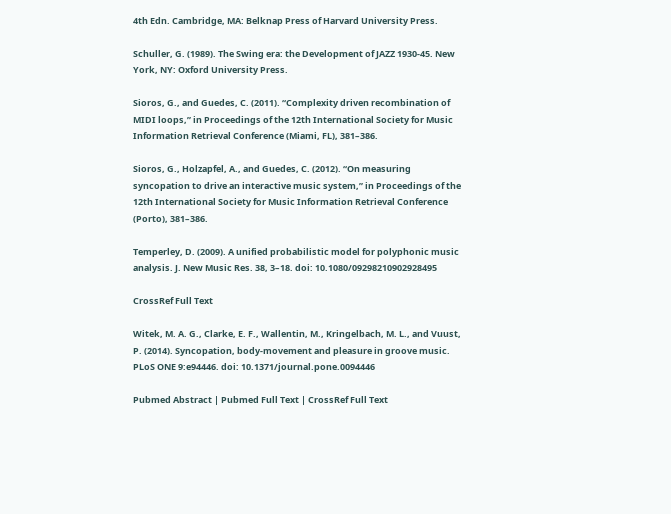4th Edn. Cambridge, MA: Belknap Press of Harvard University Press.

Schuller, G. (1989). The Swing era: the Development of JAZZ 1930-45. New York, NY: Oxford University Press.

Sioros, G., and Guedes, C. (2011). “Complexity driven recombination of MIDI loops,” in Proceedings of the 12th International Society for Music Information Retrieval Conference (Miami, FL), 381–386.

Sioros, G., Holzapfel, A., and Guedes, C. (2012). “On measuring syncopation to drive an interactive music system,” in Proceedings of the 12th International Society for Music Information Retrieval Conference (Porto), 381–386.

Temperley, D. (2009). A unified probabilistic model for polyphonic music analysis. J. New Music Res. 38, 3–18. doi: 10.1080/09298210902928495

CrossRef Full Text

Witek, M. A. G., Clarke, E. F., Wallentin, M., Kringelbach, M. L., and Vuust, P. (2014). Syncopation, body-movement and pleasure in groove music. PLoS ONE 9:e94446. doi: 10.1371/journal.pone.0094446

Pubmed Abstract | Pubmed Full Text | CrossRef Full Text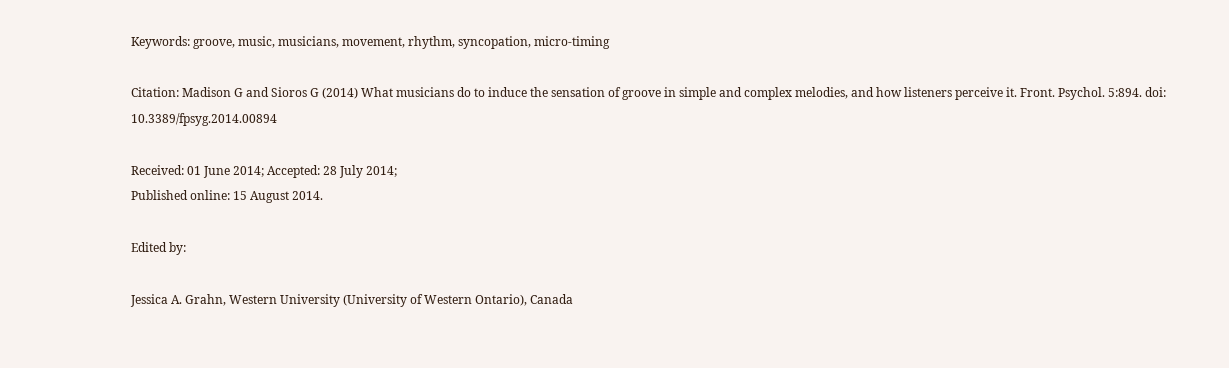Keywords: groove, music, musicians, movement, rhythm, syncopation, micro-timing

Citation: Madison G and Sioros G (2014) What musicians do to induce the sensation of groove in simple and complex melodies, and how listeners perceive it. Front. Psychol. 5:894. doi: 10.3389/fpsyg.2014.00894

Received: 01 June 2014; Accepted: 28 July 2014;
Published online: 15 August 2014.

Edited by:

Jessica A. Grahn, Western University (University of Western Ontario), Canada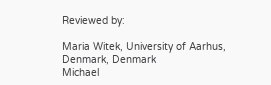Reviewed by:

Maria Witek, University of Aarhus, Denmark, Denmark
Michael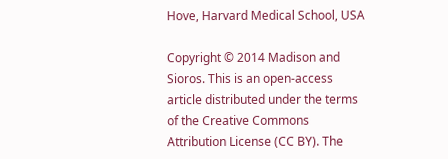Hove, Harvard Medical School, USA

Copyright © 2014 Madison and Sioros. This is an open-access article distributed under the terms of the Creative Commons Attribution License (CC BY). The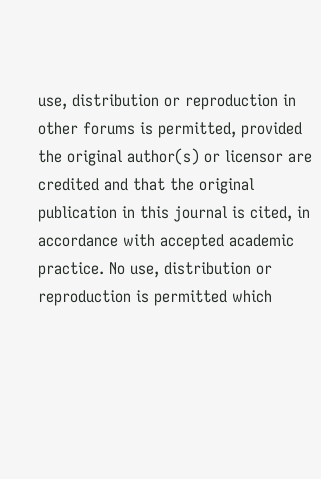use, distribution or reproduction in other forums is permitted, provided the original author(s) or licensor are credited and that the original publication in this journal is cited, in accordance with accepted academic practice. No use, distribution or reproduction is permitted which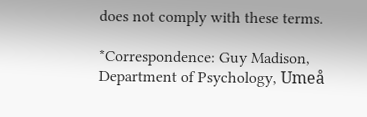does not comply with these terms.

*Correspondence: Guy Madison, Department of Psychology, Umeå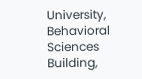University, Behavioral Sciences Building,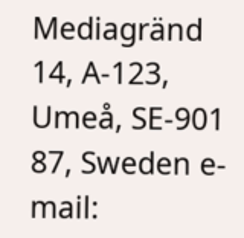Mediagränd 14, A-123, Umeå, SE-901 87, Sweden e-mail: